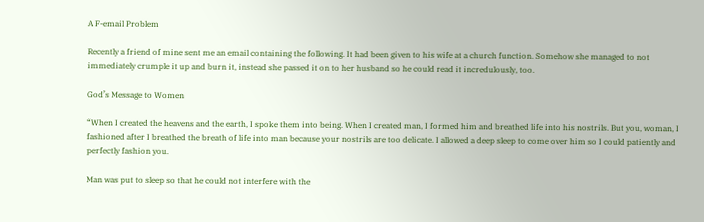A F-email Problem

Recently a friend of mine sent me an email containing the following. It had been given to his wife at a church function. Somehow she managed to not immediately crumple it up and burn it, instead she passed it on to her husband so he could read it incredulously, too.

God’s Message to Women

“When I created the heavens and the earth, I spoke them into being. When I created man, I formed him and breathed life into his nostrils. But you, woman, I fashioned after I breathed the breath of life into man because your nostrils are too delicate. I allowed a deep sleep to come over him so I could patiently and perfectly fashion you.

Man was put to sleep so that he could not interfere with the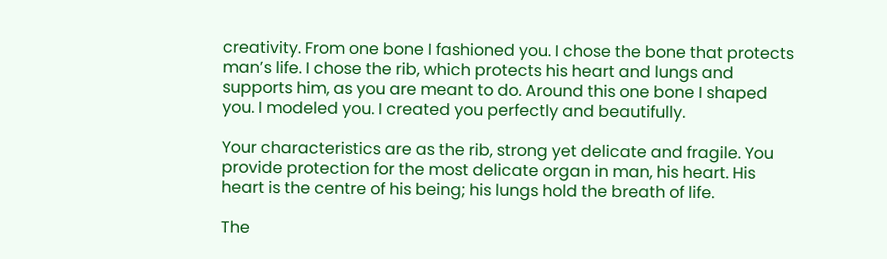creativity. From one bone I fashioned you. I chose the bone that protects man’s life. I chose the rib, which protects his heart and lungs and supports him, as you are meant to do. Around this one bone I shaped you. I modeled you. I created you perfectly and beautifully.

Your characteristics are as the rib, strong yet delicate and fragile. You provide protection for the most delicate organ in man, his heart. His heart is the centre of his being; his lungs hold the breath of life.

The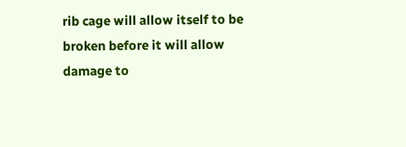rib cage will allow itself to be broken before it will allow damage to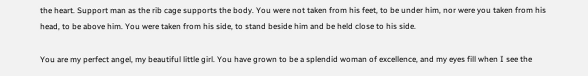the heart. Support man as the rib cage supports the body. You were not taken from his feet, to be under him, nor were you taken from his head, to be above him. You were taken from his side, to stand beside him and be held close to his side.

You are my perfect angel, my beautiful little girl. You have grown to be a splendid woman of excellence, and my eyes fill when I see the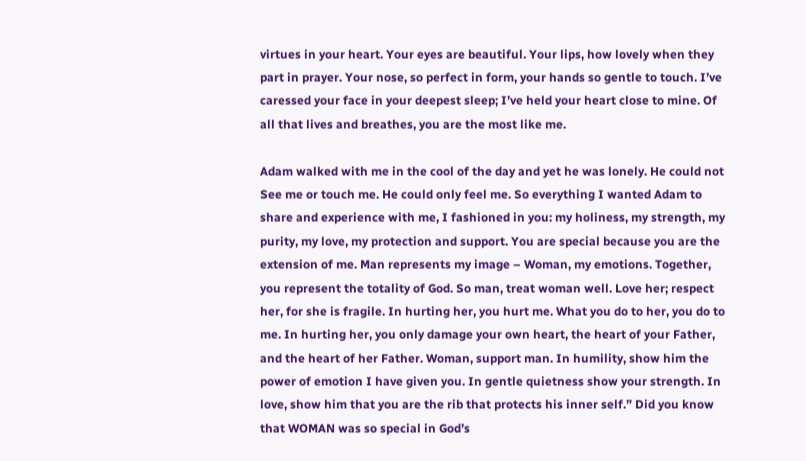virtues in your heart. Your eyes are beautiful. Your lips, how lovely when they part in prayer. Your nose, so perfect in form, your hands so gentle to touch. I’ve caressed your face in your deepest sleep; I’ve held your heart close to mine. Of all that lives and breathes, you are the most like me.

Adam walked with me in the cool of the day and yet he was lonely. He could not See me or touch me. He could only feel me. So everything I wanted Adam to share and experience with me, I fashioned in you: my holiness, my strength, my purity, my love, my protection and support. You are special because you are the extension of me. Man represents my image – Woman, my emotions. Together, you represent the totality of God. So man, treat woman well. Love her; respect her, for she is fragile. In hurting her, you hurt me. What you do to her, you do to me. In hurting her, you only damage your own heart, the heart of your Father, and the heart of her Father. Woman, support man. In humility, show him the power of emotion I have given you. In gentle quietness show your strength. In love, show him that you are the rib that protects his inner self.” Did you know that WOMAN was so special in God’s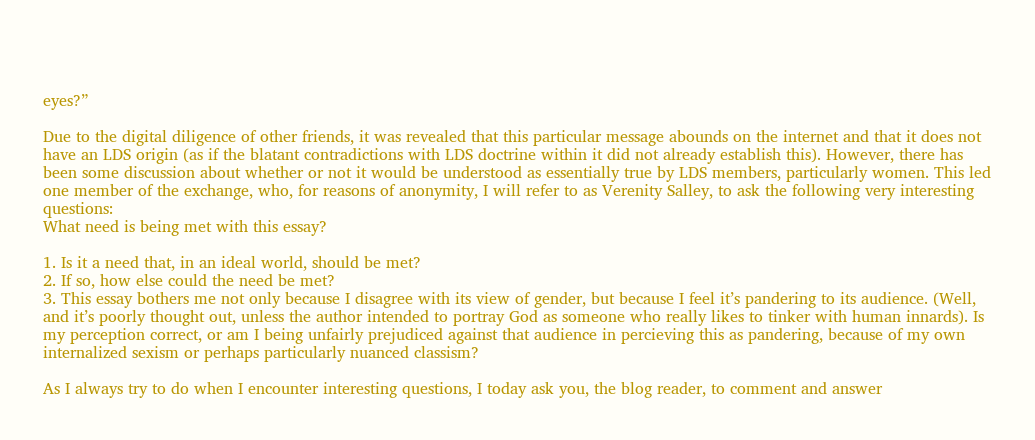eyes?”

Due to the digital diligence of other friends, it was revealed that this particular message abounds on the internet and that it does not have an LDS origin (as if the blatant contradictions with LDS doctrine within it did not already establish this). However, there has been some discussion about whether or not it would be understood as essentially true by LDS members, particularly women. This led one member of the exchange, who, for reasons of anonymity, I will refer to as Verenity Salley, to ask the following very interesting questions:
What need is being met with this essay?

1. Is it a need that, in an ideal world, should be met?
2. If so, how else could the need be met?
3. This essay bothers me not only because I disagree with its view of gender, but because I feel it’s pandering to its audience. (Well, and it’s poorly thought out, unless the author intended to portray God as someone who really likes to tinker with human innards). Is my perception correct, or am I being unfairly prejudiced against that audience in percieving this as pandering, because of my own internalized sexism or perhaps particularly nuanced classism?

As I always try to do when I encounter interesting questions, I today ask you, the blog reader, to comment and answer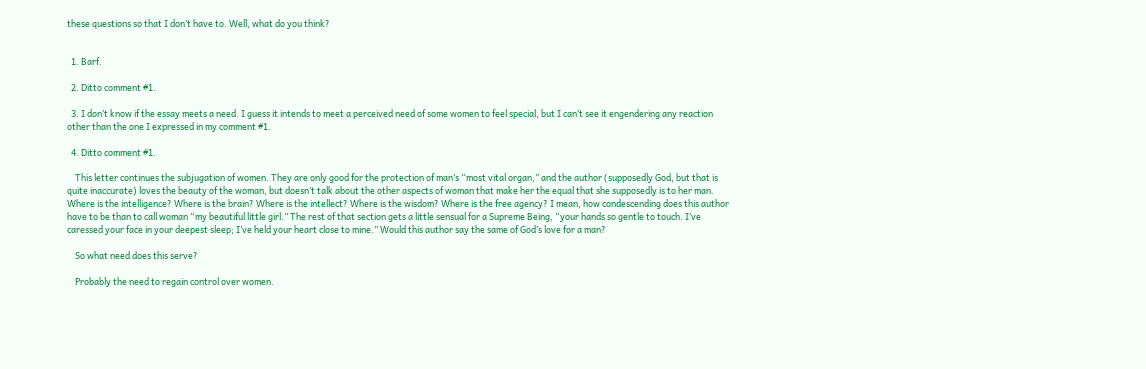these questions so that I don’t have to. Well, what do you think?


  1. Barf.

  2. Ditto comment #1.

  3. I don’t know if the essay meets a need. I guess it intends to meet a perceived need of some women to feel special, but I can’t see it engendering any reaction other than the one I expressed in my comment #1.

  4. Ditto comment #1.

    This letter continues the subjugation of women. They are only good for the protection of man’s “most vital organ,” and the author (supposedly God, but that is quite inaccurate) loves the beauty of the woman, but doesn’t talk about the other aspects of woman that make her the equal that she supposedly is to her man. Where is the intelligence? Where is the brain? Where is the intellect? Where is the wisdom? Where is the free agency? I mean, how condescending does this author have to be than to call woman “my beautiful little girl.” The rest of that section gets a little sensual for a Supreme Being, “your hands so gentle to touch. I’ve caressed your face in your deepest sleep; I’ve held your heart close to mine.” Would this author say the same of God’s love for a man?

    So what need does this serve?

    Probably the need to regain control over women.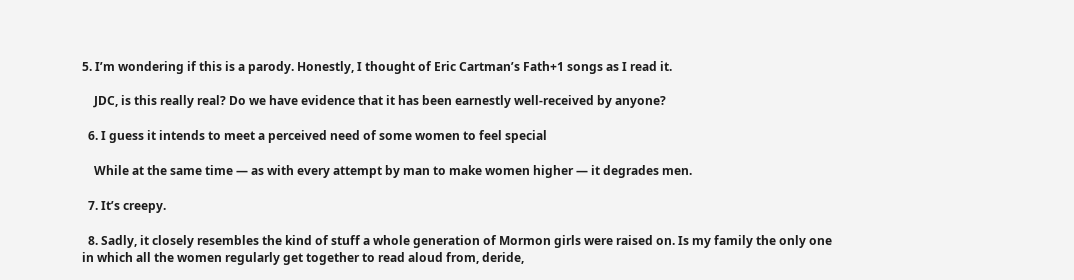5. I’m wondering if this is a parody. Honestly, I thought of Eric Cartman’s Fath+1 songs as I read it.

    JDC, is this really real? Do we have evidence that it has been earnestly well-received by anyone?

  6. I guess it intends to meet a perceived need of some women to feel special

    While at the same time — as with every attempt by man to make women higher — it degrades men.

  7. It’s creepy.

  8. Sadly, it closely resembles the kind of stuff a whole generation of Mormon girls were raised on. Is my family the only one in which all the women regularly get together to read aloud from, deride,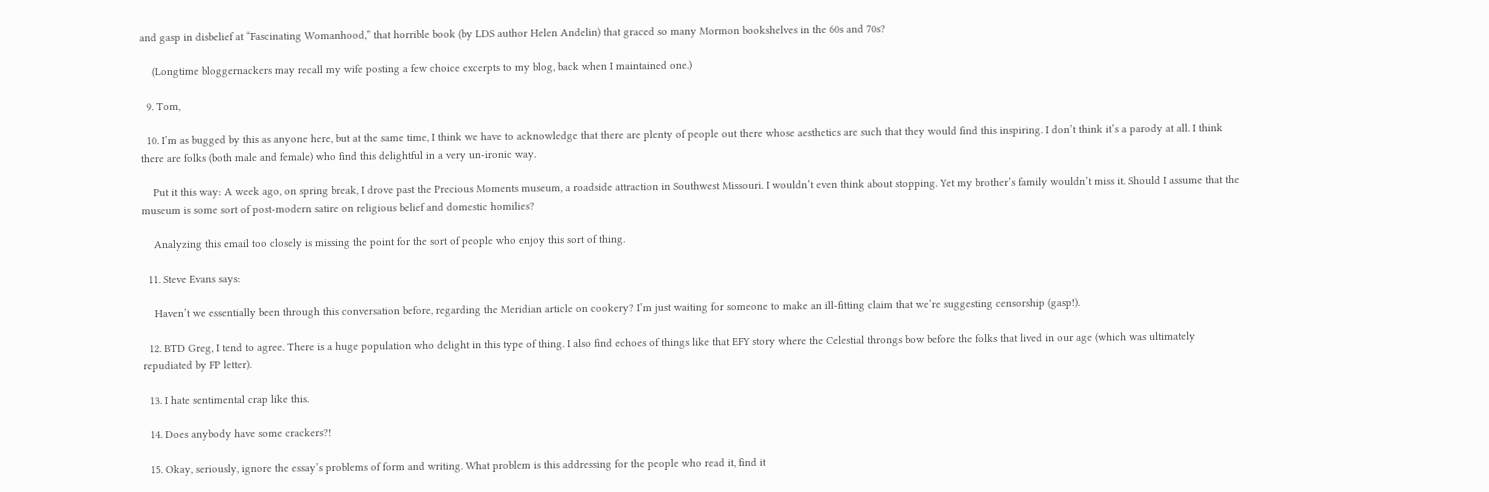and gasp in disbelief at “Fascinating Womanhood,” that horrible book (by LDS author Helen Andelin) that graced so many Mormon bookshelves in the 60s and 70s?

    (Longtime bloggernackers may recall my wife posting a few choice excerpts to my blog, back when I maintained one.)

  9. Tom,

  10. I’m as bugged by this as anyone here, but at the same time, I think we have to acknowledge that there are plenty of people out there whose aesthetics are such that they would find this inspiring. I don’t think it’s a parody at all. I think there are folks (both male and female) who find this delightful in a very un-ironic way.

    Put it this way: A week ago, on spring break, I drove past the Precious Moments museum, a roadside attraction in Southwest Missouri. I wouldn’t even think about stopping. Yet my brother’s family wouldn’t miss it. Should I assume that the museum is some sort of post-modern satire on religious belief and domestic homilies?

    Analyzing this email too closely is missing the point for the sort of people who enjoy this sort of thing.

  11. Steve Evans says:

    Haven’t we essentially been through this conversation before, regarding the Meridian article on cookery? I’m just waiting for someone to make an ill-fitting claim that we’re suggesting censorship (gasp!).

  12. BTD Greg, I tend to agree. There is a huge population who delight in this type of thing. I also find echoes of things like that EFY story where the Celestial throngs bow before the folks that lived in our age (which was ultimately repudiated by FP letter).

  13. I hate sentimental crap like this.

  14. Does anybody have some crackers?!

  15. Okay, seriously, ignore the essay’s problems of form and writing. What problem is this addressing for the people who read it, find it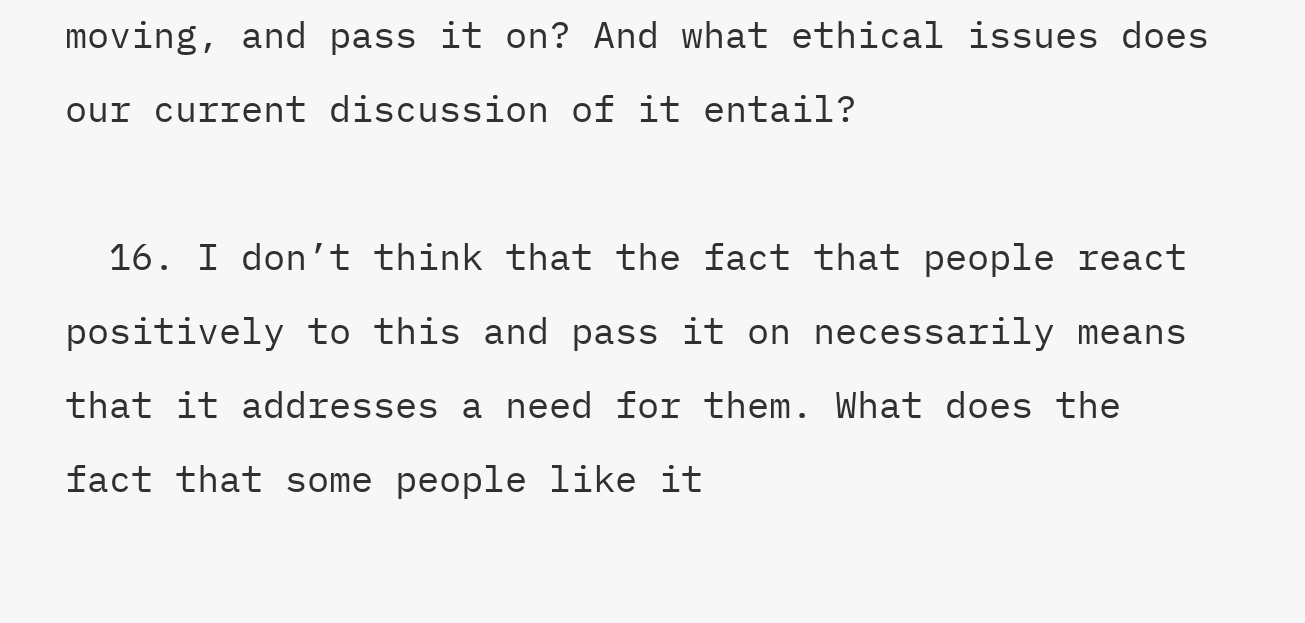moving, and pass it on? And what ethical issues does our current discussion of it entail?

  16. I don’t think that the fact that people react positively to this and pass it on necessarily means that it addresses a need for them. What does the fact that some people like it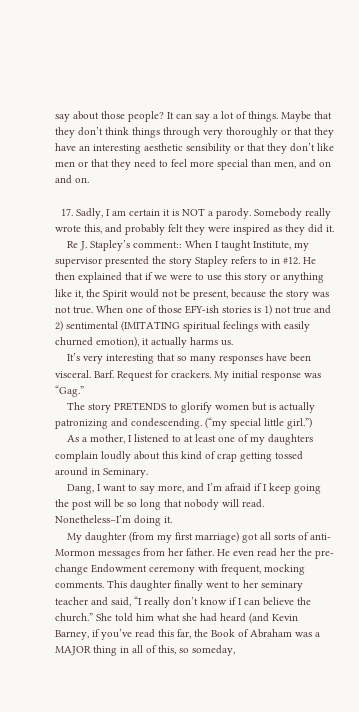say about those people? It can say a lot of things. Maybe that they don’t think things through very thoroughly or that they have an interesting aesthetic sensibility or that they don’t like men or that they need to feel more special than men, and on and on.

  17. Sadly, I am certain it is NOT a parody. Somebody really wrote this, and probably felt they were inspired as they did it.
    Re J. Stapley’s comment:: When I taught Institute, my supervisor presented the story Stapley refers to in #12. He then explained that if we were to use this story or anything like it, the Spirit would not be present, because the story was not true. When one of those EFY-ish stories is 1) not true and 2) sentimental (IMITATING spiritual feelings with easily churned emotion), it actually harms us.
    It’s very interesting that so many responses have been visceral. Barf. Request for crackers. My initial response was “Gag.”
    The story PRETENDS to glorify women but is actually patronizing and condescending. (“my special little girl.”)
    As a mother, I listened to at least one of my daughters complain loudly about this kind of crap getting tossed around in Seminary.
    Dang, I want to say more, and I’m afraid if I keep going the post will be so long that nobody will read. Nonetheless–I’m doing it.
    My daughter (from my first marriage) got all sorts of anti-Mormon messages from her father. He even read her the pre-change Endowment ceremony with frequent, mocking comments. This daughter finally went to her seminary teacher and said, “I really don’t know if I can believe the church.” She told him what she had heard (and Kevin Barney, if you’ve read this far, the Book of Abraham was a MAJOR thing in all of this, so someday,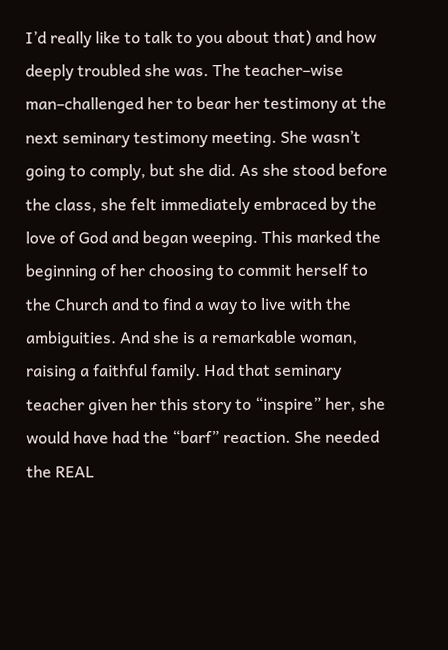I’d really like to talk to you about that) and how deeply troubled she was. The teacher–wise man–challenged her to bear her testimony at the next seminary testimony meeting. She wasn’t going to comply, but she did. As she stood before the class, she felt immediately embraced by the love of God and began weeping. This marked the beginning of her choosing to commit herself to the Church and to find a way to live with the ambiguities. And she is a remarkable woman, raising a faithful family. Had that seminary teacher given her this story to “inspire” her, she would have had the “barf” reaction. She needed the REAL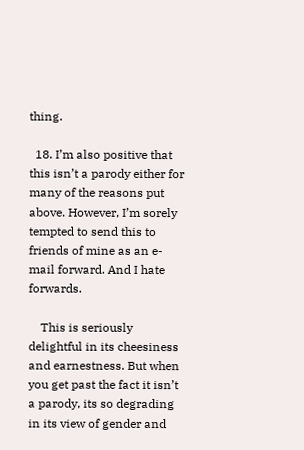thing.

  18. I’m also positive that this isn’t a parody either for many of the reasons put above. However, I’m sorely tempted to send this to friends of mine as an e-mail forward. And I hate forwards.

    This is seriously delightful in its cheesiness and earnestness. But when you get past the fact it isn’t a parody, its so degrading in its view of gender and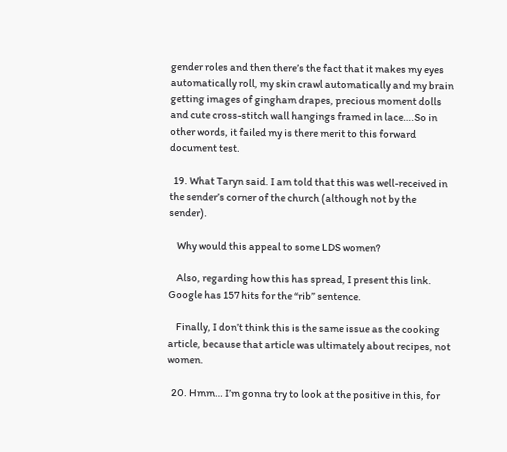gender roles and then there’s the fact that it makes my eyes automatically roll, my skin crawl automatically and my brain getting images of gingham drapes, precious moment dolls and cute cross-stitch wall hangings framed in lace….So in other words, it failed my is there merit to this forward document test.

  19. What Taryn said. I am told that this was well-received in the sender’s corner of the church (although not by the sender).

    Why would this appeal to some LDS women?

    Also, regarding how this has spread, I present this link. Google has 157 hits for the “rib” sentence.

    Finally, I don’t think this is the same issue as the cooking article, because that article was ultimately about recipes, not women.

  20. Hmm… I’m gonna try to look at the positive in this, for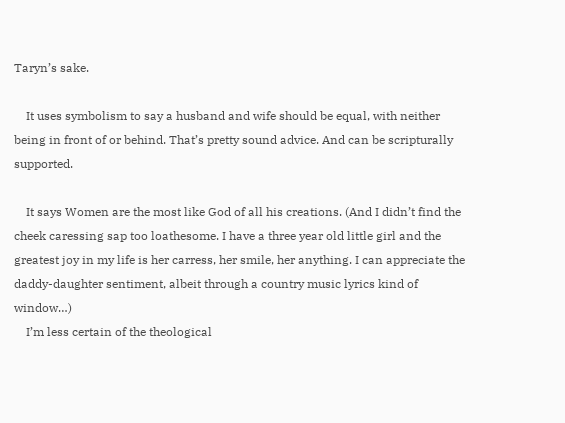Taryn’s sake.

    It uses symbolism to say a husband and wife should be equal, with neither being in front of or behind. That’s pretty sound advice. And can be scripturally supported.

    It says Women are the most like God of all his creations. (And I didn’t find the cheek caressing sap too loathesome. I have a three year old little girl and the greatest joy in my life is her carress, her smile, her anything. I can appreciate the daddy-daughter sentiment, albeit through a country music lyrics kind of window…)
    I’m less certain of the theological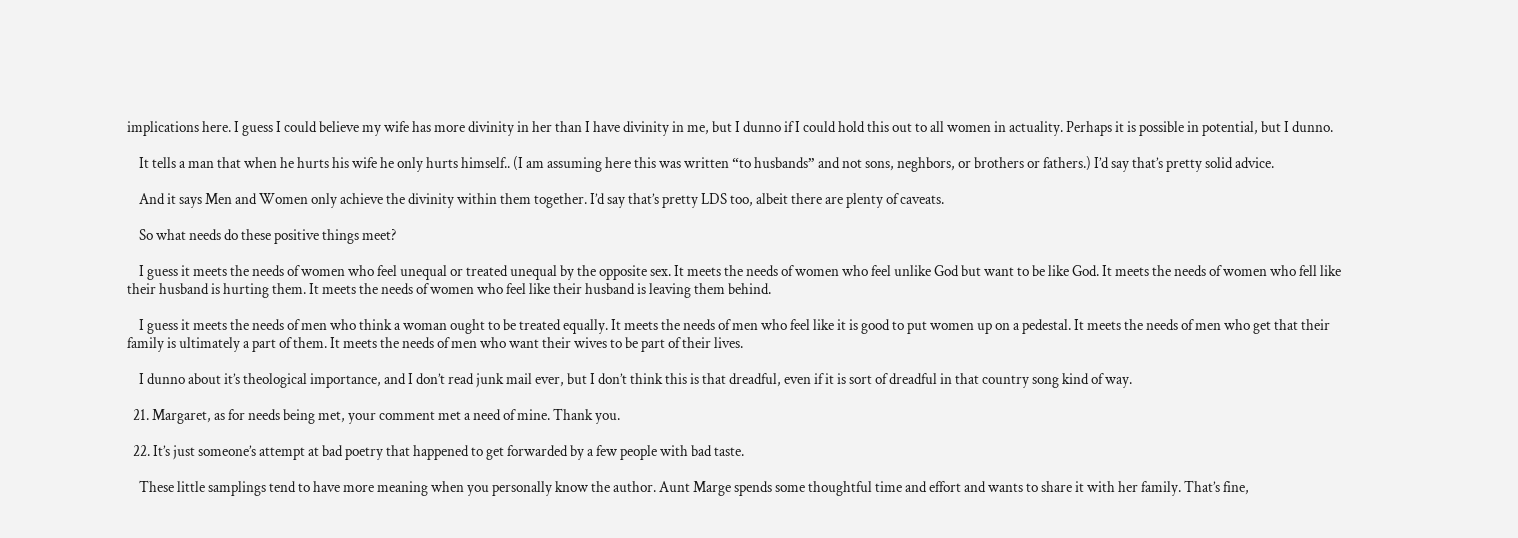implications here. I guess I could believe my wife has more divinity in her than I have divinity in me, but I dunno if I could hold this out to all women in actuality. Perhaps it is possible in potential, but I dunno.

    It tells a man that when he hurts his wife he only hurts himself.. (I am assuming here this was written “to husbands” and not sons, neghbors, or brothers or fathers.) I’d say that’s pretty solid advice.

    And it says Men and Women only achieve the divinity within them together. I’d say that’s pretty LDS too, albeit there are plenty of caveats.

    So what needs do these positive things meet?

    I guess it meets the needs of women who feel unequal or treated unequal by the opposite sex. It meets the needs of women who feel unlike God but want to be like God. It meets the needs of women who fell like their husband is hurting them. It meets the needs of women who feel like their husband is leaving them behind.

    I guess it meets the needs of men who think a woman ought to be treated equally. It meets the needs of men who feel like it is good to put women up on a pedestal. It meets the needs of men who get that their family is ultimately a part of them. It meets the needs of men who want their wives to be part of their lives.

    I dunno about it’s theological importance, and I don’t read junk mail ever, but I don’t think this is that dreadful, even if it is sort of dreadful in that country song kind of way.

  21. Margaret, as for needs being met, your comment met a need of mine. Thank you.

  22. It’s just someone’s attempt at bad poetry that happened to get forwarded by a few people with bad taste.

    These little samplings tend to have more meaning when you personally know the author. Aunt Marge spends some thoughtful time and effort and wants to share it with her family. That’s fine,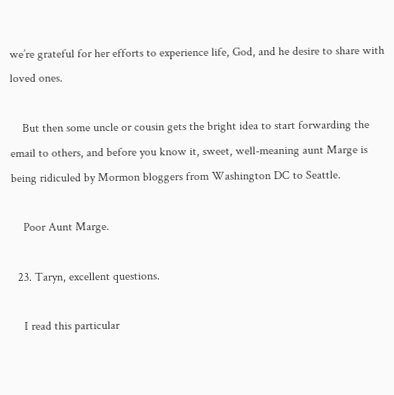we’re grateful for her efforts to experience life, God, and he desire to share with loved ones.

    But then some uncle or cousin gets the bright idea to start forwarding the email to others, and before you know it, sweet, well-meaning aunt Marge is being ridiculed by Mormon bloggers from Washington DC to Seattle.

    Poor Aunt Marge.

  23. Taryn, excellent questions.

    I read this particular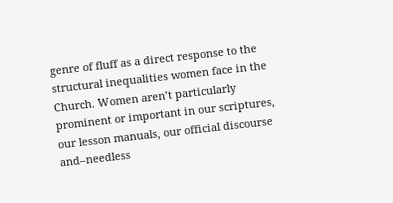genre of fluff as a direct response to the structural inequalities women face in the Church. Women aren’t particularly prominent or important in our scriptures, our lesson manuals, our official discourse and–needless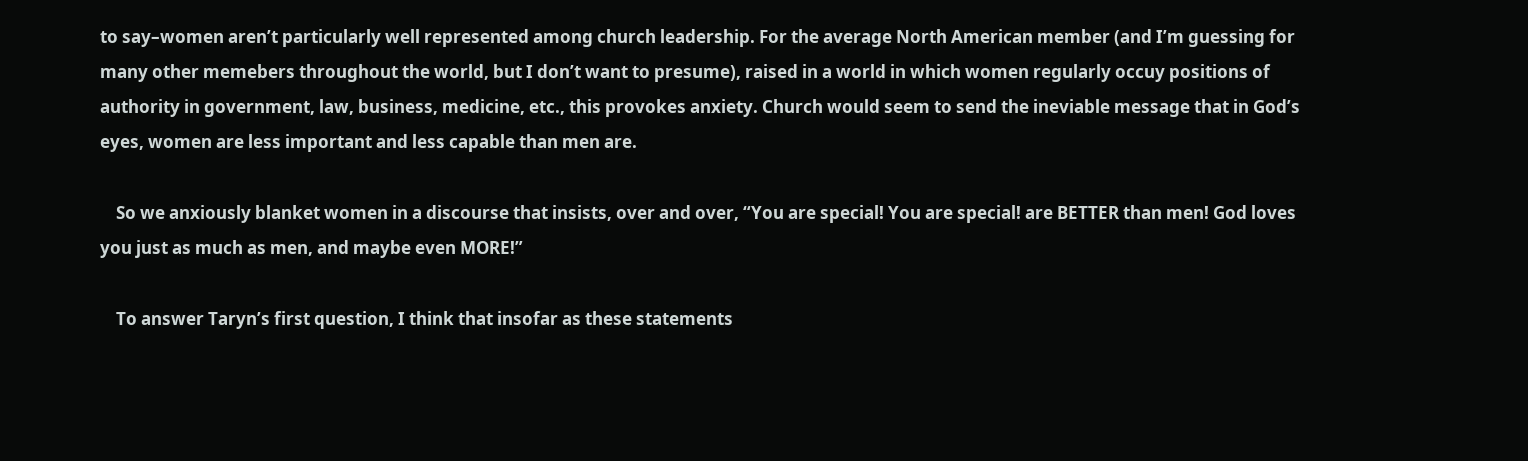to say–women aren’t particularly well represented among church leadership. For the average North American member (and I’m guessing for many other memebers throughout the world, but I don’t want to presume), raised in a world in which women regularly occuy positions of authority in government, law, business, medicine, etc., this provokes anxiety. Church would seem to send the ineviable message that in God’s eyes, women are less important and less capable than men are.

    So we anxiously blanket women in a discourse that insists, over and over, “You are special! You are special! are BETTER than men! God loves you just as much as men, and maybe even MORE!”

    To answer Taryn’s first question, I think that insofar as these statements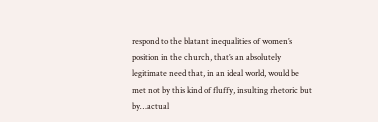respond to the blatant inequalities of women’s position in the church, that’s an absolutely legitimate need that, in an ideal world, would be met not by this kind of fluffy, insulting rhetoric but by…actual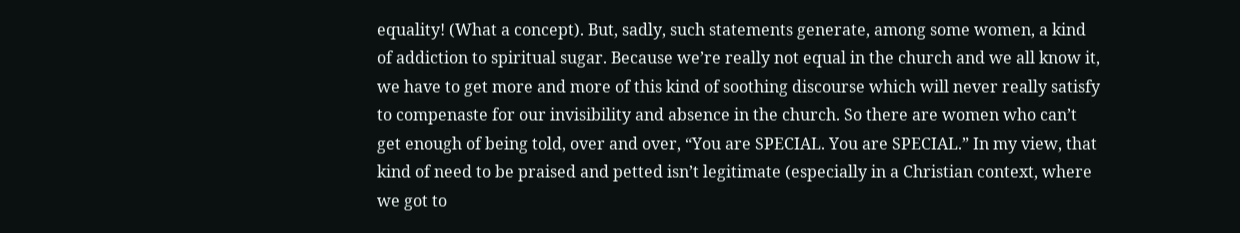equality! (What a concept). But, sadly, such statements generate, among some women, a kind of addiction to spiritual sugar. Because we’re really not equal in the church and we all know it, we have to get more and more of this kind of soothing discourse which will never really satisfy to compenaste for our invisibility and absence in the church. So there are women who can’t get enough of being told, over and over, “You are SPECIAL. You are SPECIAL.” In my view, that kind of need to be praised and petted isn’t legitimate (especially in a Christian context, where we got to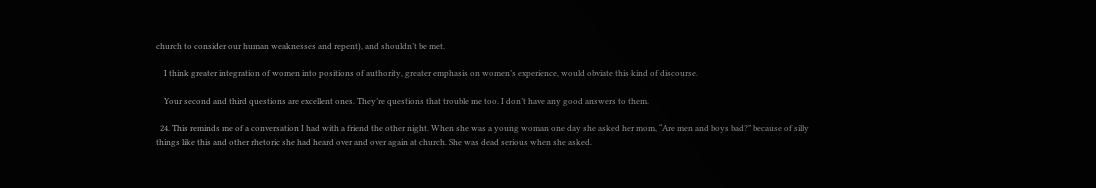church to consider our human weaknesses and repent), and shouldn’t be met.

    I think greater integration of women into positions of authority, greater emphasis on women’s experience, would obviate this kind of discourse.

    Your second and third questions are excellent ones. They’re questions that trouble me too. I don’t have any good answers to them.

  24. This reminds me of a conversation I had with a friend the other night. When she was a young woman one day she asked her mom, “Are men and boys bad?” because of silly things like this and other rhetoric she had heard over and over again at church. She was dead serious when she asked.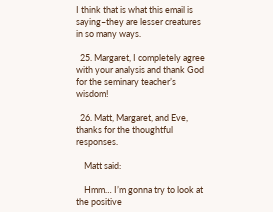I think that is what this email is saying–they are lesser creatures in so many ways.

  25. Margaret, I completely agree with your analysis and thank God for the seminary teacher’s wisdom!

  26. Matt, Margaret, and Eve, thanks for the thoughtful responses.

    Matt said:

    Hmm… I’m gonna try to look at the positive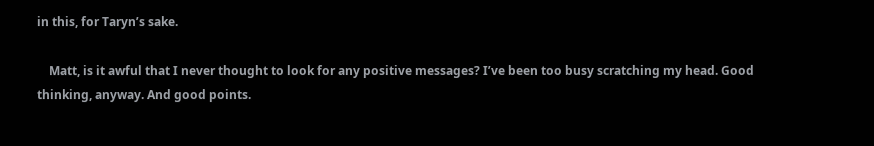in this, for Taryn’s sake.

    Matt, is it awful that I never thought to look for any positive messages? I’ve been too busy scratching my head. Good thinking, anyway. And good points.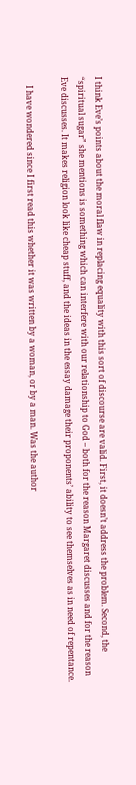I think Eve’s points about the moral flaw in replacing equality with this sort of discourse are valid. First, it doesn’t address the problem. Second, the “spiritual sugar” she mentions is something which can interfere with our relationship to God – both for the reason Margaret discusses and for the reason Eve discusses. It makes religion look like cheap stuff, and the ideas in the essay damage their proponents’ ability to see themselves as in need of repentance.

    I have wondered since I first read this whether it was written by a woman, or by a man. Was the author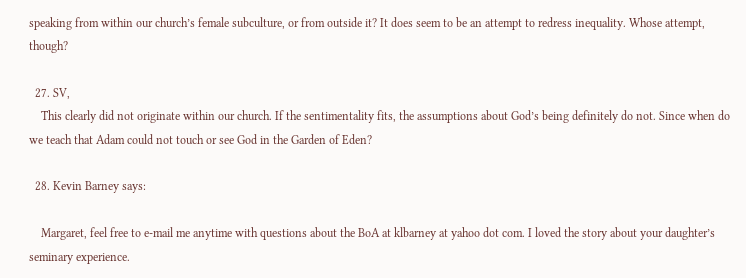speaking from within our church’s female subculture, or from outside it? It does seem to be an attempt to redress inequality. Whose attempt, though?

  27. SV,
    This clearly did not originate within our church. If the sentimentality fits, the assumptions about God’s being definitely do not. Since when do we teach that Adam could not touch or see God in the Garden of Eden?

  28. Kevin Barney says:

    Margaret, feel free to e-mail me anytime with questions about the BoA at klbarney at yahoo dot com. I loved the story about your daughter’s seminary experience.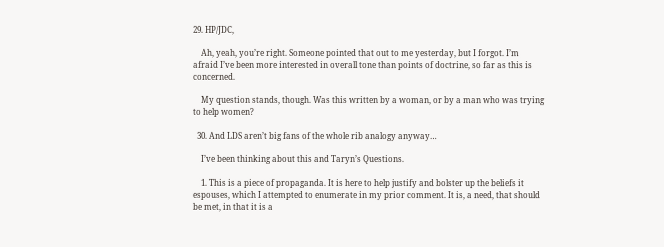29. HP/JDC,

    Ah, yeah, you’re right. Someone pointed that out to me yesterday, but I forgot. I’m afraid I’ve been more interested in overall tone than points of doctrine, so far as this is concerned.

    My question stands, though. Was this written by a woman, or by a man who was trying to help women?

  30. And LDS aren’t big fans of the whole rib analogy anyway…

    I’ve been thinking about this and Taryn’s Questions.

    1. This is a piece of propaganda. It is here to help justify and bolster up the beliefs it espouses, which I attempted to enumerate in my prior comment. It is, a need, that should be met, in that it is a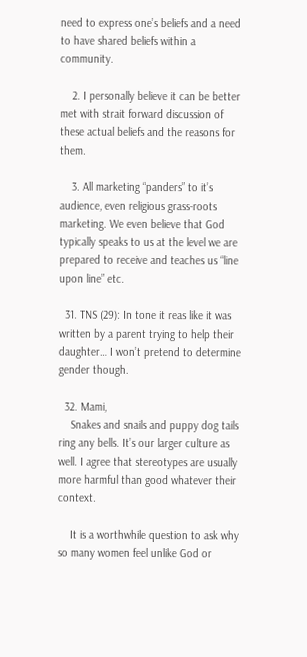need to express one’s beliefs and a need to have shared beliefs within a community.

    2. I personally believe it can be better met with strait forward discussion of these actual beliefs and the reasons for them.

    3. All marketing “panders” to it’s audience, even religious grass-roots marketing. We even believe that God typically speaks to us at the level we are prepared to receive and teaches us “line upon line” etc.

  31. TNS (29): In tone it reas like it was written by a parent trying to help their daughter… I won’t pretend to determine gender though.

  32. Mami,
    Snakes and snails and puppy dog tails ring any bells. It’s our larger culture as well. I agree that stereotypes are usually more harmful than good whatever their context.

    It is a worthwhile question to ask why so many women feel unlike God or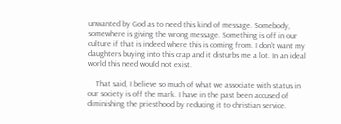unwanted by God as to need this kind of message. Somebody, somewhere is giving the wrong message. Something is off in our culture if that is indeed where this is coming from. I don’t want my daughters buying into this crap and it disturbs me a lot. In an ideal world this need would not exist.

    That said, I believe so much of what we associate with status in our society is off the mark. I have in the past been accused of diminishing the priesthood by reducing it to christian service.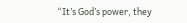“It’s God’s power, they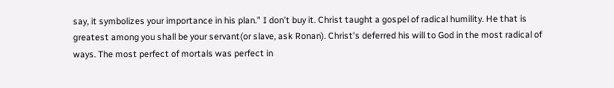say, it symbolizes your importance in his plan.” I don’t buy it. Christ taught a gospel of radical humility. He that is greatest among you shall be your servant(or slave, ask Ronan). Christ’s deferred his will to God in the most radical of ways. The most perfect of mortals was perfect in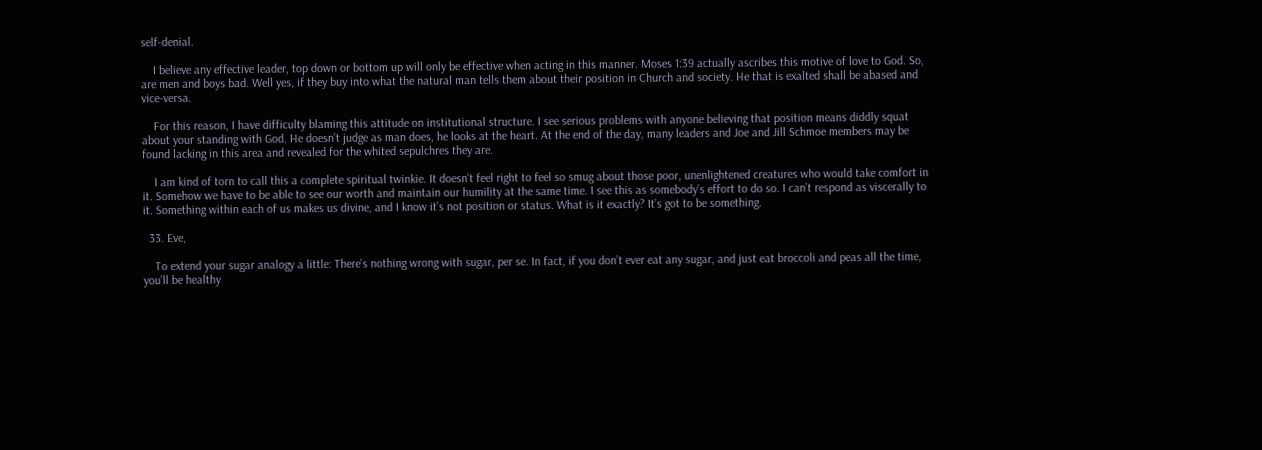self-denial.

    I believe any effective leader, top down or bottom up will only be effective when acting in this manner. Moses 1:39 actually ascribes this motive of love to God. So, are men and boys bad. Well yes, if they buy into what the natural man tells them about their position in Church and society. He that is exalted shall be abased and vice-versa.

    For this reason, I have difficulty blaming this attitude on institutional structure. I see serious problems with anyone believing that position means diddly squat about your standing with God. He doesn’t judge as man does, he looks at the heart. At the end of the day, many leaders and Joe and Jill Schmoe members may be found lacking in this area and revealed for the whited sepulchres they are.

    I am kind of torn to call this a complete spiritual twinkie. It doesn’t feel right to feel so smug about those poor, unenlightened creatures who would take comfort in it. Somehow we have to be able to see our worth and maintain our humility at the same time. I see this as somebody’s effort to do so. I can’t respond as viscerally to it. Something within each of us makes us divine, and I know it’s not position or status. What is it exactly? It’s got to be something.

  33. Eve,

    To extend your sugar analogy a little: There’s nothing wrong with sugar, per se. In fact, if you don’t ever eat any sugar, and just eat broccoli and peas all the time, you’ll be healthy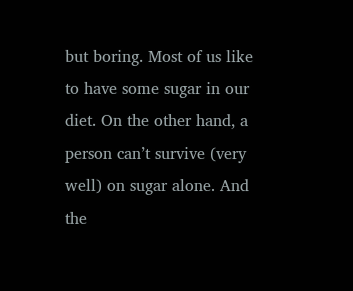but boring. Most of us like to have some sugar in our diet. On the other hand, a person can’t survive (very well) on sugar alone. And the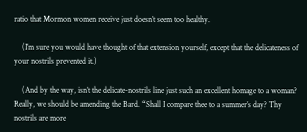ratio that Mormon women receive just doesn’t seem too healthy.

    (I’m sure you would have thought of that extension yourself, except that the delicateness of your nostrils prevented it.)

    (And by the way, isn’t the delicate-nostrils line just such an excellent homage to a woman? Really, we should be amending the Bard. “Shall I compare thee to a summer’s day? Thy nostrils are more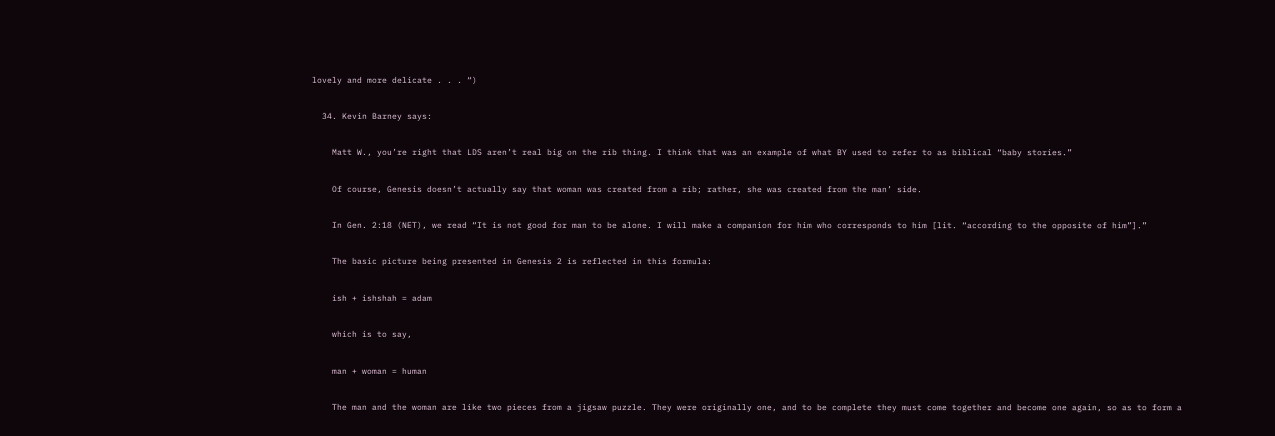lovely and more delicate . . . “)

  34. Kevin Barney says:

    Matt W., you’re right that LDS aren’t real big on the rib thing. I think that was an example of what BY used to refer to as biblical “baby stories.”

    Of course, Genesis doesn’t actually say that woman was created from a rib; rather, she was created from the man’ side.

    In Gen. 2:18 (NET), we read “It is not good for man to be alone. I will make a companion for him who corresponds to him [lit. “according to the opposite of him”].”

    The basic picture being presented in Genesis 2 is reflected in this formula:

    ish + ishshah = adam

    which is to say,

    man + woman = human

    The man and the woman are like two pieces from a jigsaw puzzle. They were originally one, and to be complete they must come together and become one again, so as to form a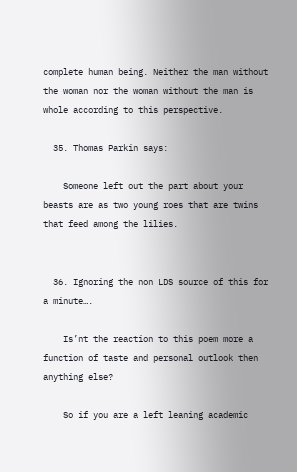complete human being. Neither the man without the woman nor the woman without the man is whole according to this perspective.

  35. Thomas Parkin says:

    Someone left out the part about your beasts are as two young roes that are twins that feed among the lilies.


  36. Ignoring the non LDS source of this for a minute….

    Is’nt the reaction to this poem more a function of taste and personal outlook then anything else?

    So if you are a left leaning academic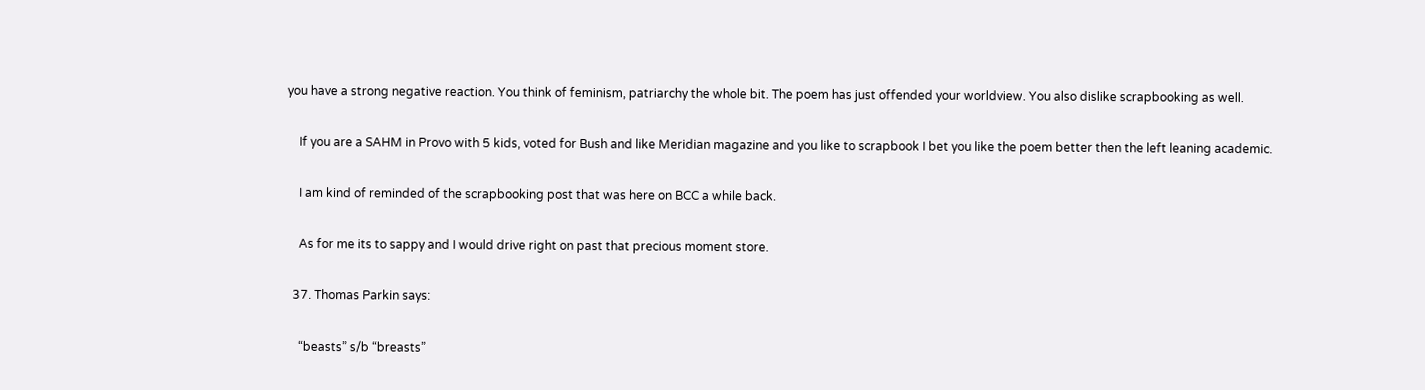you have a strong negative reaction. You think of feminism, patriarchy the whole bit. The poem has just offended your worldview. You also dislike scrapbooking as well.

    If you are a SAHM in Provo with 5 kids, voted for Bush and like Meridian magazine and you like to scrapbook I bet you like the poem better then the left leaning academic.

    I am kind of reminded of the scrapbooking post that was here on BCC a while back.

    As for me its to sappy and I would drive right on past that precious moment store.

  37. Thomas Parkin says:

    “beasts” s/b “breasts”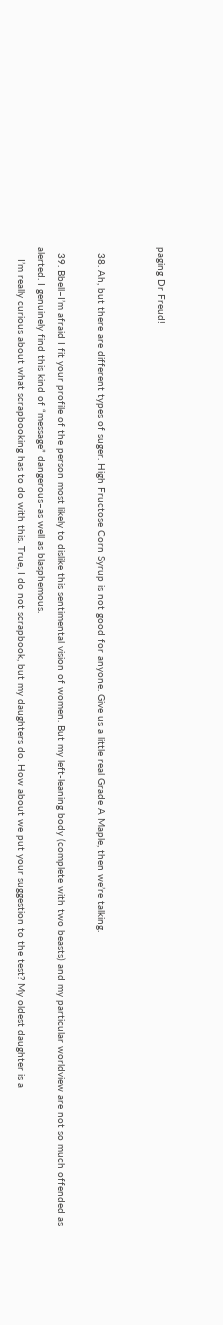paging Dr Freud!


  38. Ah, but there are different types of suger. High Fructose Corn Syrup is not good for anyone. Give us a little real Grade A Maple, then we’re talking.

  39. Bbell–I’m afraid I fit your profile of the person most likely to dislike this sentimental vision of women. But my left-leaning body (complete with two beasts) and my particular worldview are not so much offended as alerted. I genuinely find this kind of “message” dangerous–as well as blasphemous.
    I’m really curious about what scrapbooking has to do with this. True, I do not scrapbook, but my daughters do. How about we put your suggestion to the test? My oldest daughter is a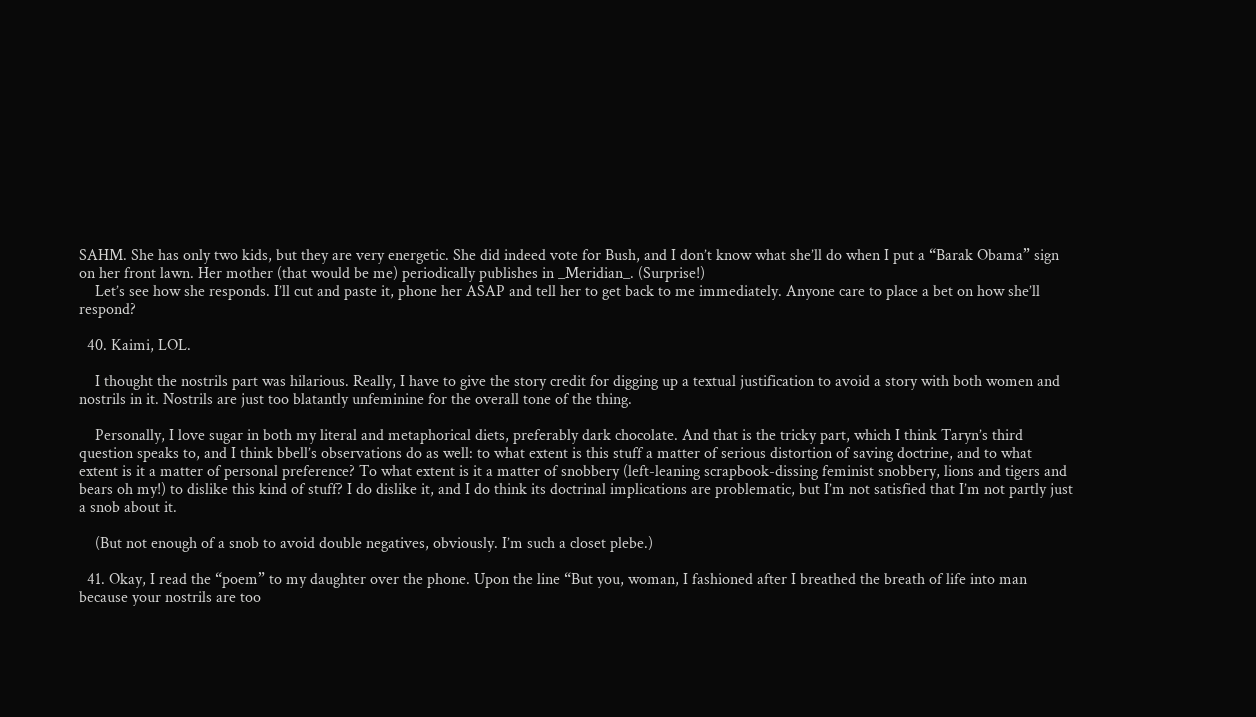SAHM. She has only two kids, but they are very energetic. She did indeed vote for Bush, and I don’t know what she’ll do when I put a “Barak Obama” sign on her front lawn. Her mother (that would be me) periodically publishes in _Meridian_. (Surprise!)
    Let’s see how she responds. I’ll cut and paste it, phone her ASAP and tell her to get back to me immediately. Anyone care to place a bet on how she’ll respond?

  40. Kaimi, LOL.

    I thought the nostrils part was hilarious. Really, I have to give the story credit for digging up a textual justification to avoid a story with both women and nostrils in it. Nostrils are just too blatantly unfeminine for the overall tone of the thing.

    Personally, I love sugar in both my literal and metaphorical diets, preferably dark chocolate. And that is the tricky part, which I think Taryn’s third question speaks to, and I think bbell’s observations do as well: to what extent is this stuff a matter of serious distortion of saving doctrine, and to what extent is it a matter of personal preference? To what extent is it a matter of snobbery (left-leaning scrapbook-dissing feminist snobbery, lions and tigers and bears oh my!) to dislike this kind of stuff? I do dislike it, and I do think its doctrinal implications are problematic, but I’m not satisfied that I’m not partly just a snob about it.

    (But not enough of a snob to avoid double negatives, obviously. I’m such a closet plebe.)

  41. Okay, I read the “poem” to my daughter over the phone. Upon the line “But you, woman, I fashioned after I breathed the breath of life into man because your nostrils are too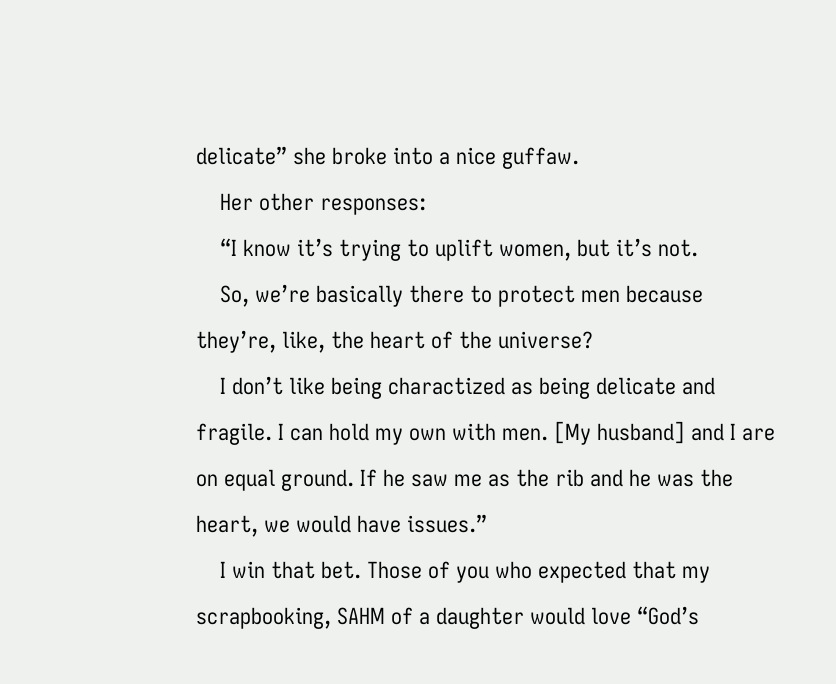delicate” she broke into a nice guffaw.
    Her other responses:
    “I know it’s trying to uplift women, but it’s not.
    So, we’re basically there to protect men because they’re, like, the heart of the universe?
    I don’t like being charactized as being delicate and fragile. I can hold my own with men. [My husband] and I are on equal ground. If he saw me as the rib and he was the heart, we would have issues.”
    I win that bet. Those of you who expected that my scrapbooking, SAHM of a daughter would love “God’s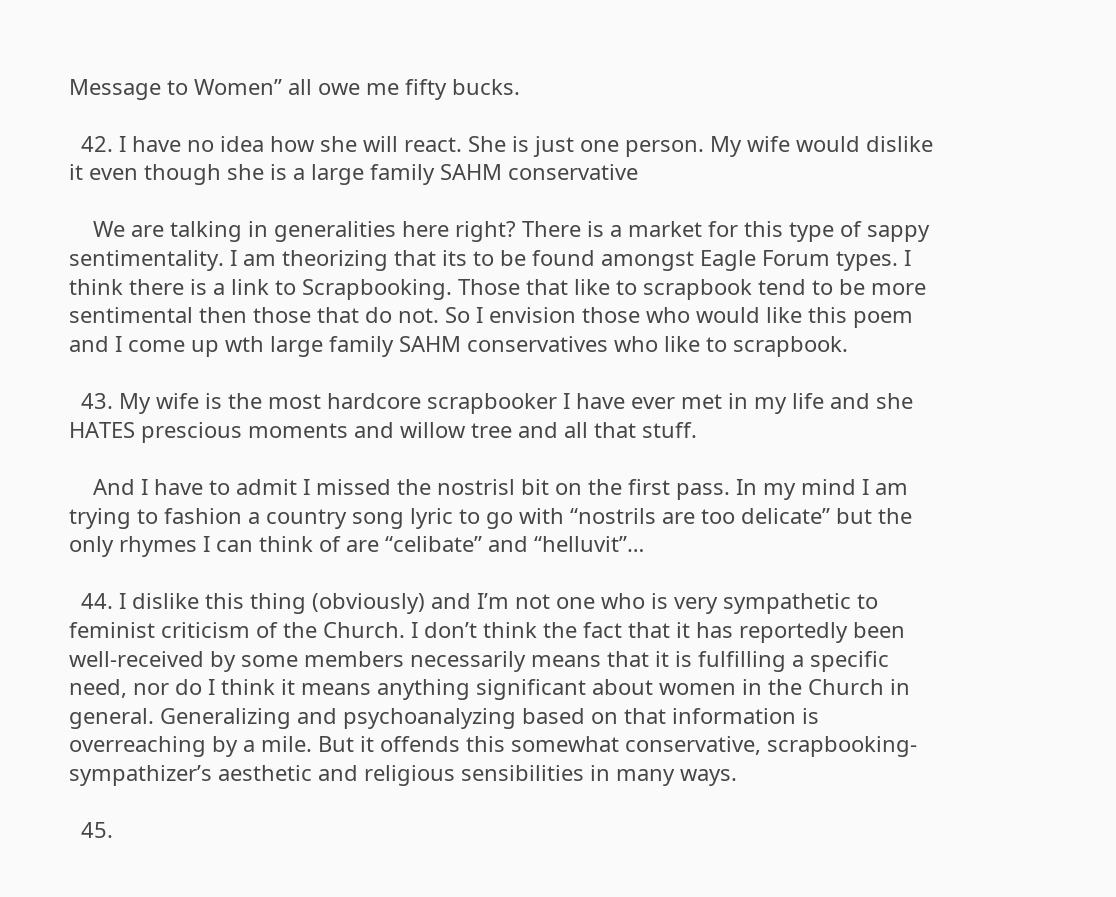Message to Women” all owe me fifty bucks.

  42. I have no idea how she will react. She is just one person. My wife would dislike it even though she is a large family SAHM conservative

    We are talking in generalities here right? There is a market for this type of sappy sentimentality. I am theorizing that its to be found amongst Eagle Forum types. I think there is a link to Scrapbooking. Those that like to scrapbook tend to be more sentimental then those that do not. So I envision those who would like this poem and I come up wth large family SAHM conservatives who like to scrapbook.

  43. My wife is the most hardcore scrapbooker I have ever met in my life and she HATES prescious moments and willow tree and all that stuff.

    And I have to admit I missed the nostrisl bit on the first pass. In my mind I am trying to fashion a country song lyric to go with “nostrils are too delicate” but the only rhymes I can think of are “celibate” and “helluvit”…

  44. I dislike this thing (obviously) and I’m not one who is very sympathetic to feminist criticism of the Church. I don’t think the fact that it has reportedly been well-received by some members necessarily means that it is fulfilling a specific need, nor do I think it means anything significant about women in the Church in general. Generalizing and psychoanalyzing based on that information is overreaching by a mile. But it offends this somewhat conservative, scrapbooking-sympathizer’s aesthetic and religious sensibilities in many ways.

  45.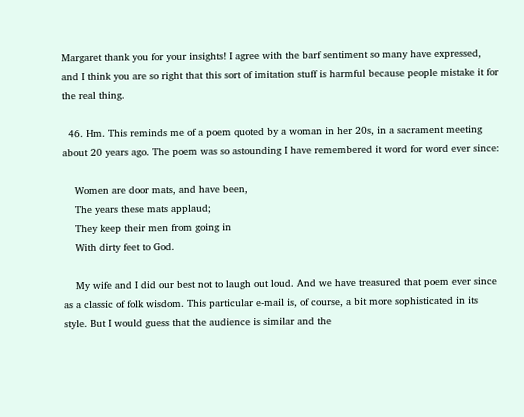Margaret thank you for your insights! I agree with the barf sentiment so many have expressed, and I think you are so right that this sort of imitation stuff is harmful because people mistake it for the real thing.

  46. Hm. This reminds me of a poem quoted by a woman in her 20s, in a sacrament meeting about 20 years ago. The poem was so astounding I have remembered it word for word ever since:

    Women are door mats, and have been,
    The years these mats applaud;
    They keep their men from going in
    With dirty feet to God.

    My wife and I did our best not to laugh out loud. And we have treasured that poem ever since as a classic of folk wisdom. This particular e-mail is, of course, a bit more sophisticated in its style. But I would guess that the audience is similar and the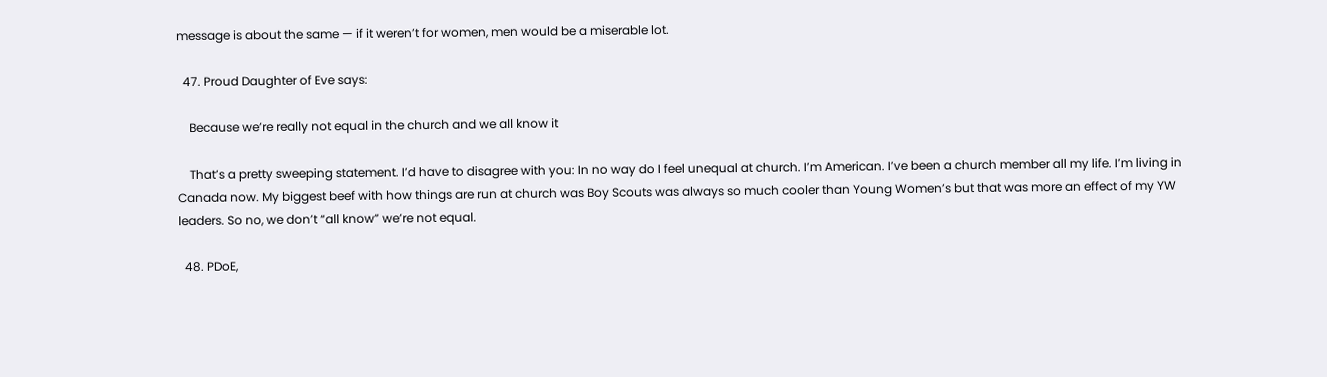message is about the same — if it weren’t for women, men would be a miserable lot.

  47. Proud Daughter of Eve says:

    Because we’re really not equal in the church and we all know it

    That’s a pretty sweeping statement. I’d have to disagree with you: In no way do I feel unequal at church. I’m American. I’ve been a church member all my life. I’m living in Canada now. My biggest beef with how things are run at church was Boy Scouts was always so much cooler than Young Women’s but that was more an effect of my YW leaders. So no, we don’t “all know” we’re not equal.

  48. PDoE,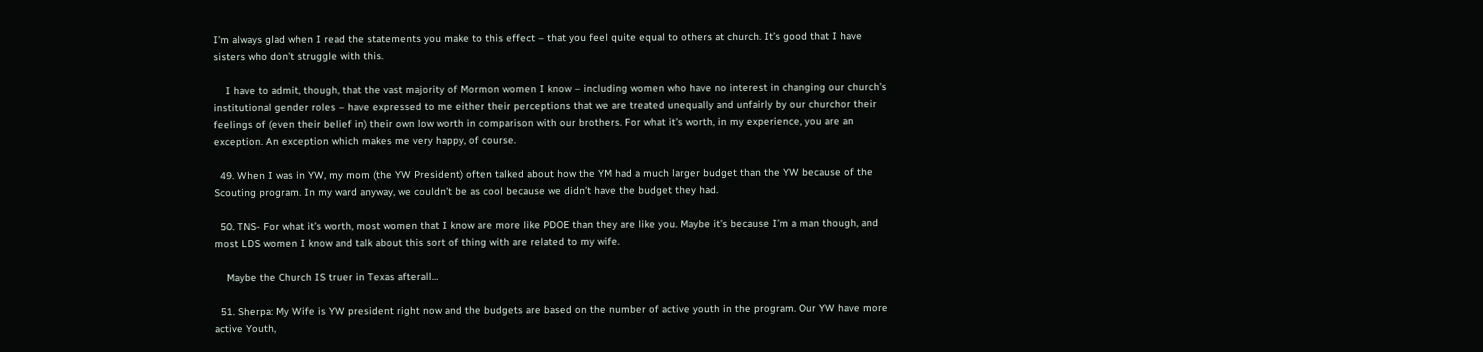I’m always glad when I read the statements you make to this effect – that you feel quite equal to others at church. It’s good that I have sisters who don’t struggle with this.

    I have to admit, though, that the vast majority of Mormon women I know – including women who have no interest in changing our church’s institutional gender roles – have expressed to me either their perceptions that we are treated unequally and unfairly by our churchor their feelings of (even their belief in) their own low worth in comparison with our brothers. For what it’s worth, in my experience, you are an exception. An exception which makes me very happy, of course.

  49. When I was in YW, my mom (the YW President) often talked about how the YM had a much larger budget than the YW because of the Scouting program. In my ward anyway, we couldn’t be as cool because we didn’t have the budget they had.

  50. TNS- For what it’s worth, most women that I know are more like PDOE than they are like you. Maybe it’s because I’m a man though, and most LDS women I know and talk about this sort of thing with are related to my wife.

    Maybe the Church IS truer in Texas afterall…

  51. Sherpa: My Wife is YW president right now and the budgets are based on the number of active youth in the program. Our YW have more active Youth,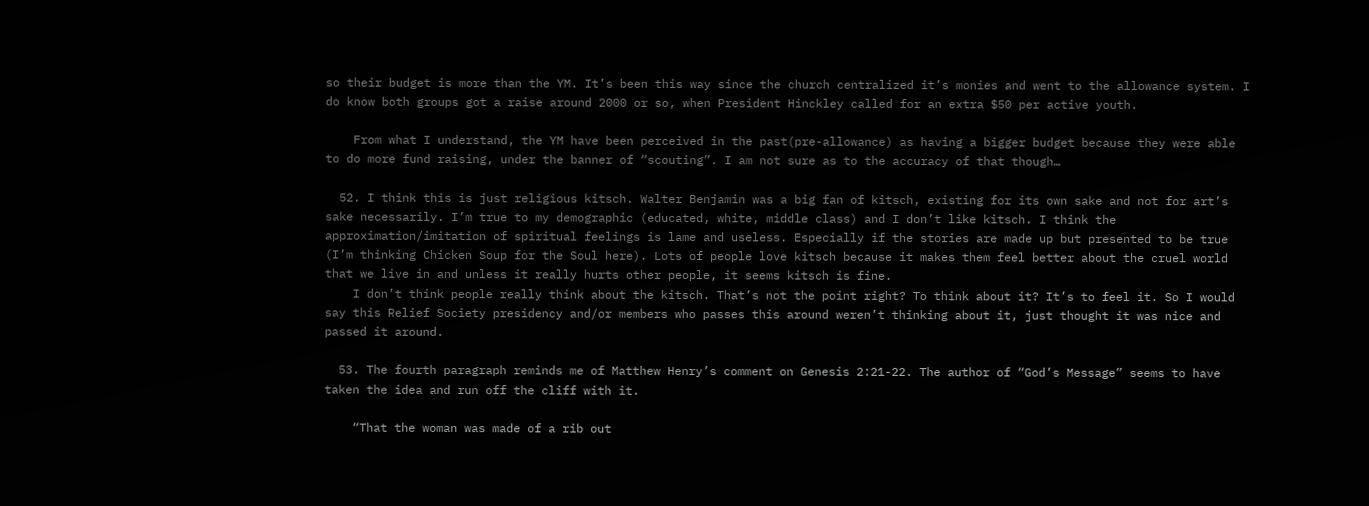so their budget is more than the YM. It’s been this way since the church centralized it’s monies and went to the allowance system. I do know both groups got a raise around 2000 or so, when President Hinckley called for an extra $50 per active youth.

    From what I understand, the YM have been perceived in the past(pre-allowance) as having a bigger budget because they were able to do more fund raising, under the banner of “scouting”. I am not sure as to the accuracy of that though…

  52. I think this is just religious kitsch. Walter Benjamin was a big fan of kitsch, existing for its own sake and not for art’s sake necessarily. I’m true to my demographic (educated, white, middle class) and I don’t like kitsch. I think the approximation/imitation of spiritual feelings is lame and useless. Especially if the stories are made up but presented to be true (I’m thinking Chicken Soup for the Soul here). Lots of people love kitsch because it makes them feel better about the cruel world that we live in and unless it really hurts other people, it seems kitsch is fine.
    I don’t think people really think about the kitsch. That’s not the point right? To think about it? It’s to feel it. So I would say this Relief Society presidency and/or members who passes this around weren’t thinking about it, just thought it was nice and passed it around.

  53. The fourth paragraph reminds me of Matthew Henry’s comment on Genesis 2:21-22. The author of “God’s Message” seems to have taken the idea and run off the cliff with it.

    “That the woman was made of a rib out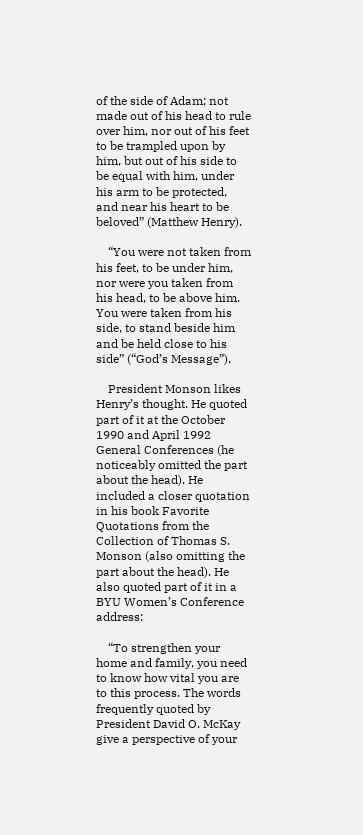of the side of Adam; not made out of his head to rule over him, nor out of his feet to be trampled upon by him, but out of his side to be equal with him, under his arm to be protected, and near his heart to be beloved” (Matthew Henry).

    “You were not taken from his feet, to be under him, nor were you taken from his head, to be above him. You were taken from his side, to stand beside him and be held close to his side” (“God’s Message”).

    President Monson likes Henry’s thought. He quoted part of it at the October 1990 and April 1992 General Conferences (he noticeably omitted the part about the head). He included a closer quotation in his book Favorite Quotations from the Collection of Thomas S. Monson (also omitting the part about the head). He also quoted part of it in a BYU Women’s Conference address:

    “To strengthen your home and family, you need to know how vital you are to this process. The words frequently quoted by President David O. McKay give a perspective of your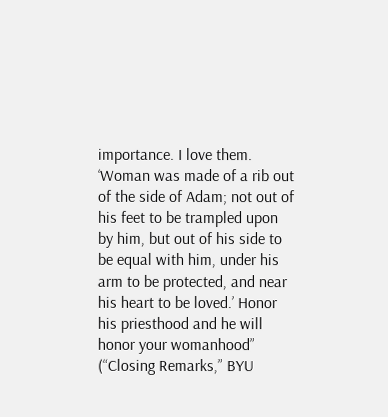importance. I love them. ‘Woman was made of a rib out of the side of Adam; not out of his feet to be trampled upon by him, but out of his side to be equal with him, under his arm to be protected, and near his heart to be loved.’ Honor his priesthood and he will honor your womanhood” (“Closing Remarks,” BYU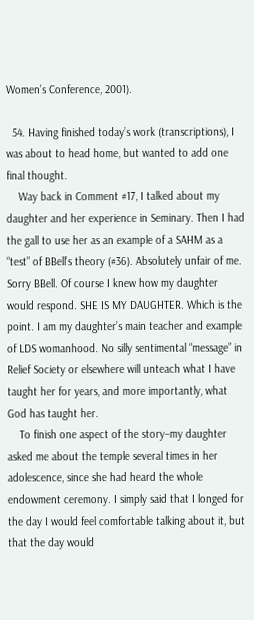Women’s Conference, 2001).

  54. Having finished today’s work (transcriptions), I was about to head home, but wanted to add one final thought.
    Way back in Comment #17, I talked about my daughter and her experience in Seminary. Then I had the gall to use her as an example of a SAHM as a “test” of BBell’s theory (#36). Absolutely unfair of me. Sorry BBell. Of course I knew how my daughter would respond. SHE IS MY DAUGHTER. Which is the point. I am my daughter’s main teacher and example of LDS womanhood. No silly sentimental “message” in Relief Society or elsewhere will unteach what I have taught her for years, and more importantly, what God has taught her.
    To finish one aspect of the story–my daughter asked me about the temple several times in her adolescence, since she had heard the whole endowment ceremony. I simply said that I longed for the day I would feel comfortable talking about it, but that the day would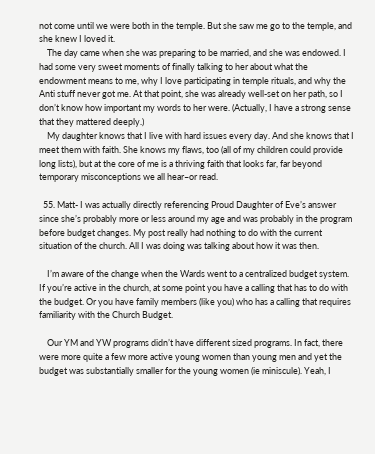not come until we were both in the temple. But she saw me go to the temple, and she knew I loved it.
    The day came when she was preparing to be married, and she was endowed. I had some very sweet moments of finally talking to her about what the endowment means to me, why I love participating in temple rituals, and why the Anti stuff never got me. At that point, she was already well-set on her path, so I don’t know how important my words to her were. (Actually, I have a strong sense that they mattered deeply.)
    My daughter knows that I live with hard issues every day. And she knows that I meet them with faith. She knows my flaws, too (all of my children could provide long lists), but at the core of me is a thriving faith that looks far, far beyond temporary misconceptions we all hear–or read.

  55. Matt- I was actually directly referencing Proud Daughter of Eve’s answer since she’s probably more or less around my age and was probably in the program before budget changes. My post really had nothing to do with the current situation of the church. All I was doing was talking about how it was then.

    I’m aware of the change when the Wards went to a centralized budget system. If you’re active in the church, at some point you have a calling that has to do with the budget. Or you have family members (like you) who has a calling that requires familiarity with the Church Budget.

    Our YM and YW programs didn’t have different sized programs. In fact, there were more quite a few more active young women than young men and yet the budget was substantially smaller for the young women (ie miniscule). Yeah, I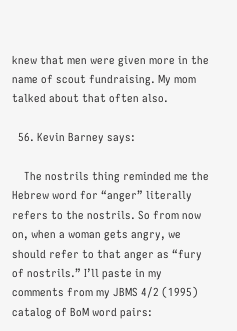knew that men were given more in the name of scout fundraising. My mom talked about that often also.

  56. Kevin Barney says:

    The nostrils thing reminded me the Hebrew word for “anger” literally refers to the nostrils. So from now on, when a woman gets angry, we should refer to that anger as “fury of nostrils.” I’ll paste in my comments from my JBMS 4/2 (1995) catalog of BoM word pairs: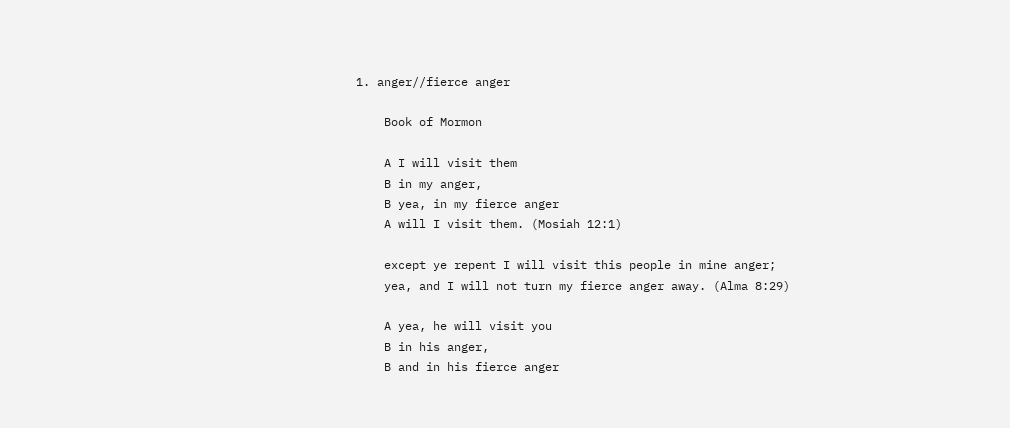1. anger//fierce anger

    Book of Mormon

    A I will visit them
    B in my anger,
    B yea, in my fierce anger
    A will I visit them. (Mosiah 12:1)

    except ye repent I will visit this people in mine anger;
    yea, and I will not turn my fierce anger away. (Alma 8:29)

    A yea, he will visit you
    B in his anger,
    B and in his fierce anger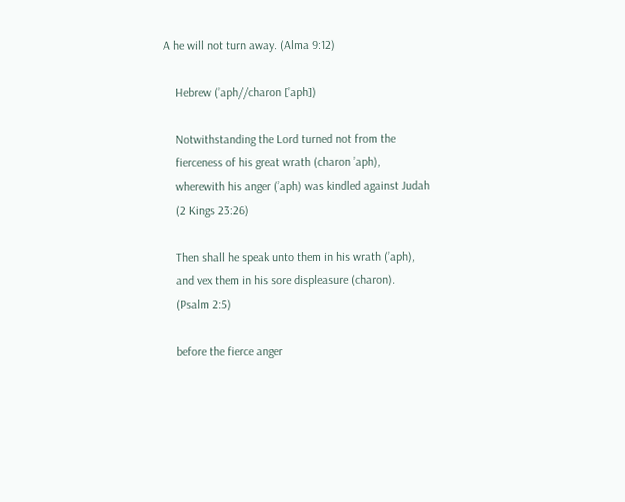A he will not turn away. (Alma 9:12)

    Hebrew (’aph//charon [’aph])

    Notwithstanding the Lord turned not from the
    fierceness of his great wrath (charon ’aph),
    wherewith his anger (’aph) was kindled against Judah
    (2 Kings 23:26)

    Then shall he speak unto them in his wrath (’aph),
    and vex them in his sore displeasure (charon).
    (Psalm 2:5)

    before the fierce anger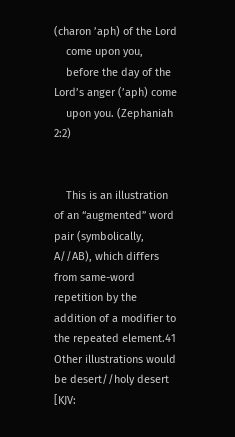(charon ’aph) of the Lord
    come upon you,
    before the day of the Lord’s anger (’aph) come
    upon you. (Zephaniah 2:2)


    This is an illustration of an “augmented” word pair (symbolically, A//AB), which differs from same-word repetition by the addition of a modifier to the repeated element.41 Other illustrations would be desert//holy desert [KJV: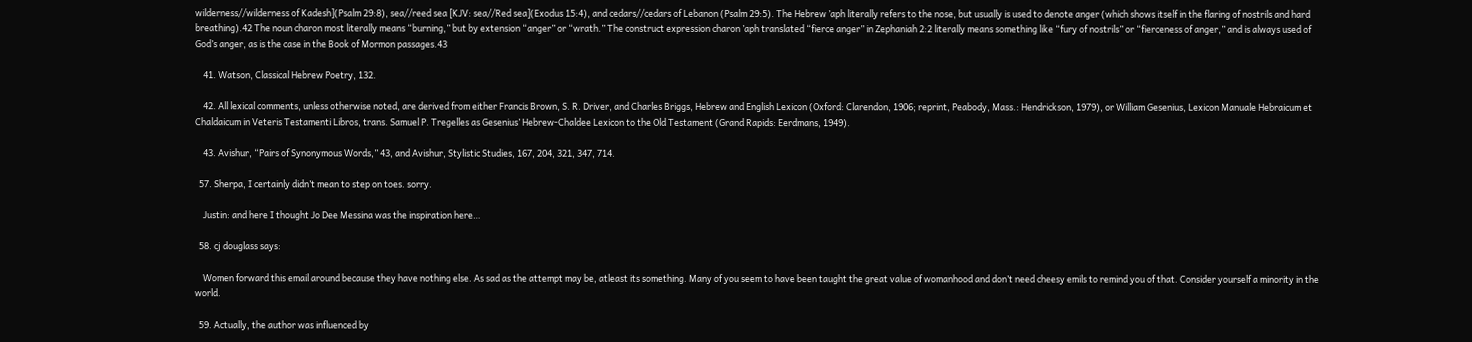wilderness//wilderness of Kadesh](Psalm 29:8), sea//reed sea [KJV: sea//Red sea](Exodus 15:4), and cedars//cedars of Lebanon (Psalm 29:5). The Hebrew ’aph literally refers to the nose, but usually is used to denote anger (which shows itself in the flaring of nostrils and hard breathing).42 The noun charon most literally means “burning,” but by extension “anger” or “wrath.” The construct expression charon ’aph translated “fierce anger” in Zephaniah 2:2 literally means something like “fury of nostrils” or “fierceness of anger,” and is always used of God’s anger, as is the case in the Book of Mormon passages.43

    41. Watson, Classical Hebrew Poetry, 132.

    42. All lexical comments, unless otherwise noted, are derived from either Francis Brown, S. R. Driver, and Charles Briggs, Hebrew and English Lexicon (Oxford: Clarendon, 1906; reprint, Peabody, Mass.: Hendrickson, 1979), or William Gesenius, Lexicon Manuale Hebraicum et Chaldaicum in Veteris Testamenti Libros, trans. Samuel P. Tregelles as Gesenius’ Hebrew-Chaldee Lexicon to the Old Testament (Grand Rapids: Eerdmans, 1949).

    43. Avishur, “Pairs of Synonymous Words,” 43, and Avishur, Stylistic Studies, 167, 204, 321, 347, 714.

  57. Sherpa, I certainly didn’t mean to step on toes. sorry.

    Justin: and here I thought Jo Dee Messina was the inspiration here…

  58. cj douglass says:

    Women forward this email around because they have nothing else. As sad as the attempt may be, atleast its something. Many of you seem to have been taught the great value of womanhood and don’t need cheesy emils to remind you of that. Consider yourself a minority in the world.

  59. Actually, the author was influenced by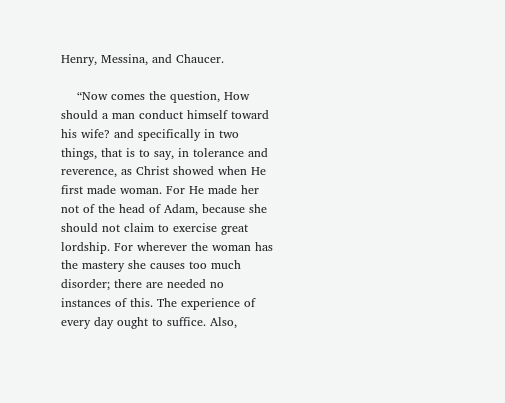Henry, Messina, and Chaucer.

    “Now comes the question, How should a man conduct himself toward his wife? and specifically in two things, that is to say, in tolerance and reverence, as Christ showed when He first made woman. For He made her not of the head of Adam, because she should not claim to exercise great lordship. For wherever the woman has the mastery she causes too much disorder; there are needed no instances of this. The experience of every day ought to suffice. Also,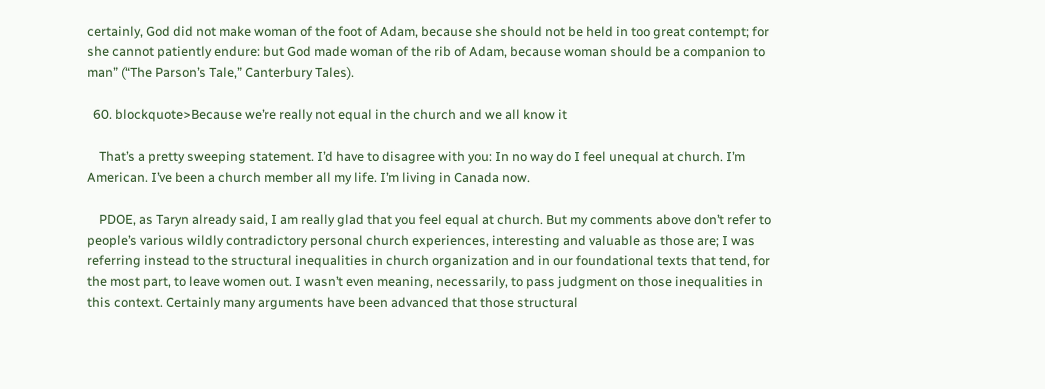certainly, God did not make woman of the foot of Adam, because she should not be held in too great contempt; for she cannot patiently endure: but God made woman of the rib of Adam, because woman should be a companion to man” (“The Parson’s Tale,” Canterbury Tales).

  60. blockquote>Because we’re really not equal in the church and we all know it

    That’s a pretty sweeping statement. I’d have to disagree with you: In no way do I feel unequal at church. I’m American. I’ve been a church member all my life. I’m living in Canada now.

    PDOE, as Taryn already said, I am really glad that you feel equal at church. But my comments above don’t refer to people’s various wildly contradictory personal church experiences, interesting and valuable as those are; I was referring instead to the structural inequalities in church organization and in our foundational texts that tend, for the most part, to leave women out. I wasn’t even meaning, necessarily, to pass judgment on those inequalities in this context. Certainly many arguments have been advanced that those structural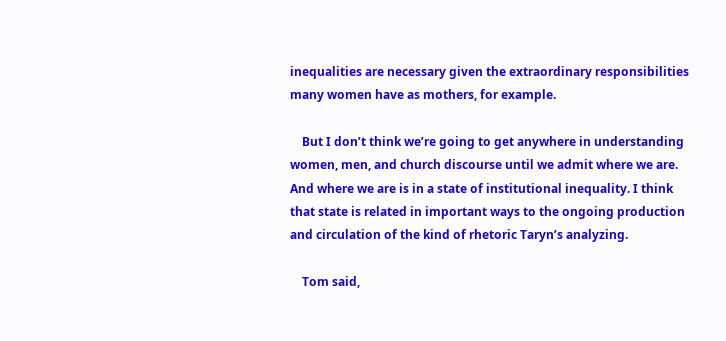inequalities are necessary given the extraordinary responsibilities many women have as mothers, for example.

    But I don’t think we’re going to get anywhere in understanding women, men, and church discourse until we admit where we are. And where we are is in a state of institutional inequality. I think that state is related in important ways to the ongoing production and circulation of the kind of rhetoric Taryn’s analyzing.

    Tom said,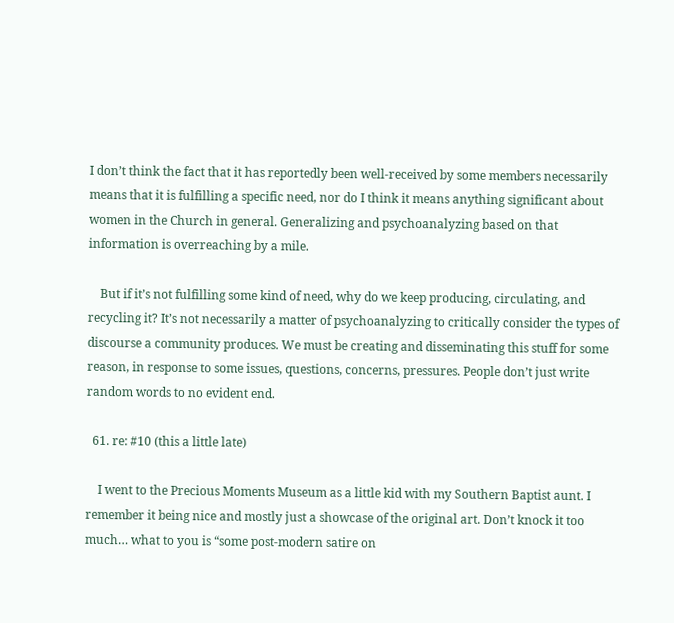I don’t think the fact that it has reportedly been well-received by some members necessarily means that it is fulfilling a specific need, nor do I think it means anything significant about women in the Church in general. Generalizing and psychoanalyzing based on that information is overreaching by a mile.

    But if it’s not fulfilling some kind of need, why do we keep producing, circulating, and recycling it? It’s not necessarily a matter of psychoanalyzing to critically consider the types of discourse a community produces. We must be creating and disseminating this stuff for some reason, in response to some issues, questions, concerns, pressures. People don’t just write random words to no evident end.

  61. re: #10 (this a little late)

    I went to the Precious Moments Museum as a little kid with my Southern Baptist aunt. I remember it being nice and mostly just a showcase of the original art. Don’t knock it too much… what to you is “some post-modern satire on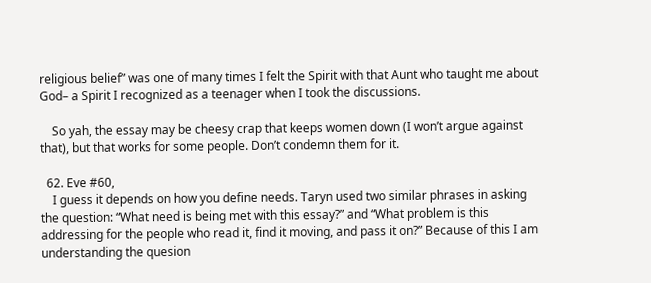religious belief” was one of many times I felt the Spirit with that Aunt who taught me about God– a Spirit I recognized as a teenager when I took the discussions.

    So yah, the essay may be cheesy crap that keeps women down (I won’t argue against that), but that works for some people. Don’t condemn them for it.

  62. Eve #60,
    I guess it depends on how you define needs. Taryn used two similar phrases in asking the question: “What need is being met with this essay?” and “What problem is this addressing for the people who read it, find it moving, and pass it on?” Because of this I am understanding the quesion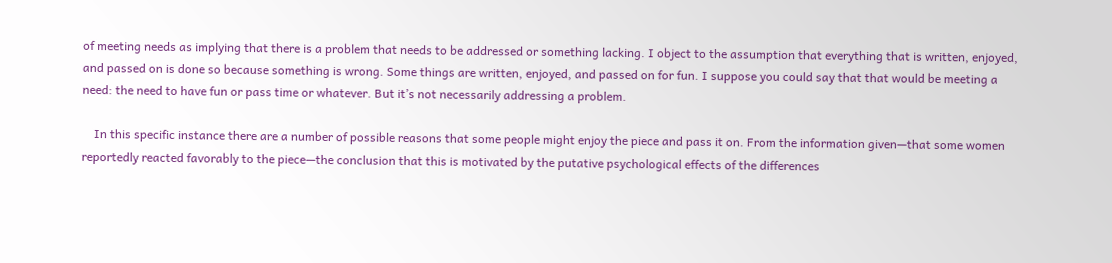of meeting needs as implying that there is a problem that needs to be addressed or something lacking. I object to the assumption that everything that is written, enjoyed, and passed on is done so because something is wrong. Some things are written, enjoyed, and passed on for fun. I suppose you could say that that would be meeting a need: the need to have fun or pass time or whatever. But it’s not necessarily addressing a problem.

    In this specific instance there are a number of possible reasons that some people might enjoy the piece and pass it on. From the information given—that some women reportedly reacted favorably to the piece—the conclusion that this is motivated by the putative psychological effects of the differences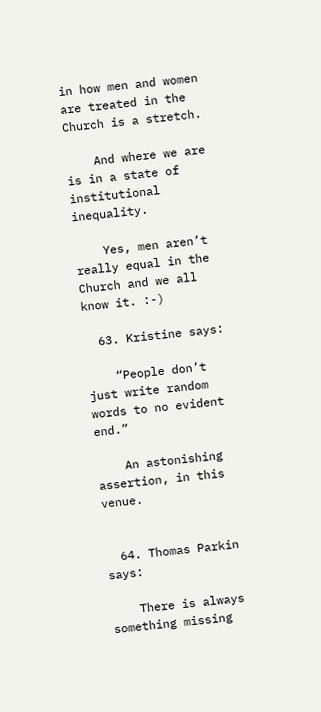in how men and women are treated in the Church is a stretch.

    And where we are is in a state of institutional inequality.

    Yes, men aren’t really equal in the Church and we all know it. :-)

  63. Kristine says:

    “People don’t just write random words to no evident end.”

    An astonishing assertion, in this venue.


  64. Thomas Parkin says:

    There is always something missing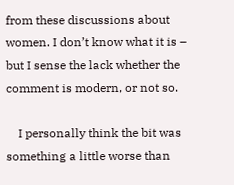from these discussions about women. I don’t know what it is – but I sense the lack whether the comment is modern, or not so.

    I personally think the bit was something a little worse than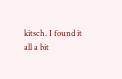kitsch. I found it all a bit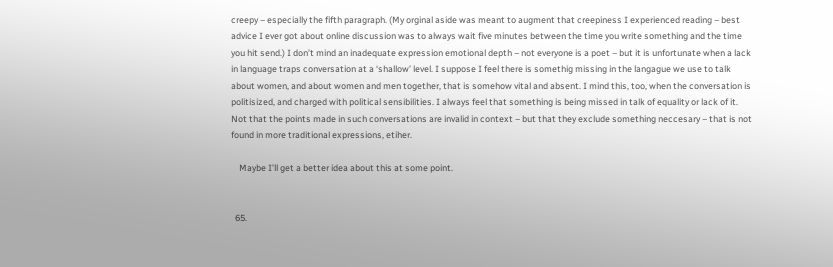creepy – especially the fifth paragraph. (My orginal aside was meant to augment that creepiness I experienced reading – best advice I ever got about online discussion was to always wait five minutes between the time you write something and the time you hit send.) I don’t mind an inadequate expression emotional depth – not everyone is a poet – but it is unfortunate when a lack in language traps conversation at a ‘shallow’ level. I suppose I feel there is somethig missing in the langague we use to talk about women, and about women and men together, that is somehow vital and absent. I mind this, too, when the conversation is politisized, and charged with political sensibilities. I always feel that something is being missed in talk of equality or lack of it. Not that the points made in such conversations are invalid in context – but that they exclude something neccesary – that is not found in more traditional expressions, etiher.

    Maybe I’ll get a better idea about this at some point.


  65.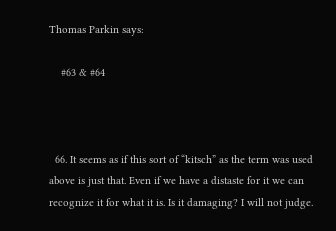Thomas Parkin says:

    #63 & #64



  66. It seems as if this sort of “kitsch” as the term was used above is just that. Even if we have a distaste for it we can recognize it for what it is. Is it damaging? I will not judge.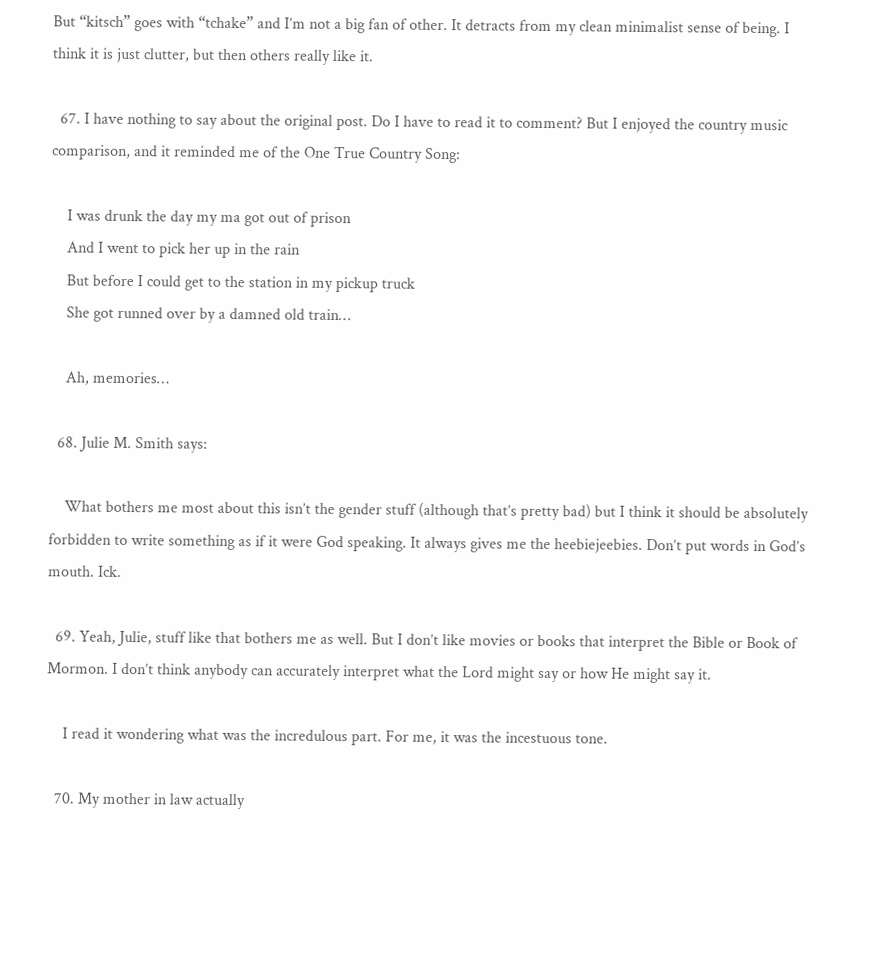But “kitsch” goes with “tchake” and I’m not a big fan of other. It detracts from my clean minimalist sense of being. I think it is just clutter, but then others really like it.

  67. I have nothing to say about the original post. Do I have to read it to comment? But I enjoyed the country music comparison, and it reminded me of the One True Country Song:

    I was drunk the day my ma got out of prison
    And I went to pick her up in the rain
    But before I could get to the station in my pickup truck
    She got runned over by a damned old train…

    Ah, memories…

  68. Julie M. Smith says:

    What bothers me most about this isn’t the gender stuff (although that’s pretty bad) but I think it should be absolutely forbidden to write something as if it were God speaking. It always gives me the heebiejeebies. Don’t put words in God’s mouth. Ick.

  69. Yeah, Julie, stuff like that bothers me as well. But I don’t like movies or books that interpret the Bible or Book of Mormon. I don’t think anybody can accurately interpret what the Lord might say or how He might say it.

    I read it wondering what was the incredulous part. For me, it was the incestuous tone.

  70. My mother in law actually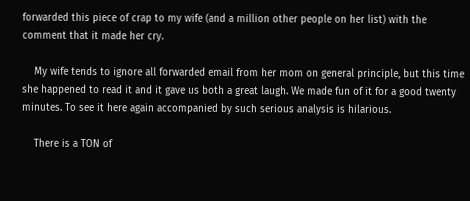forwarded this piece of crap to my wife (and a million other people on her list) with the comment that it made her cry.

    My wife tends to ignore all forwarded email from her mom on general principle, but this time she happened to read it and it gave us both a great laugh. We made fun of it for a good twenty minutes. To see it here again accompanied by such serious analysis is hilarious.

    There is a TON of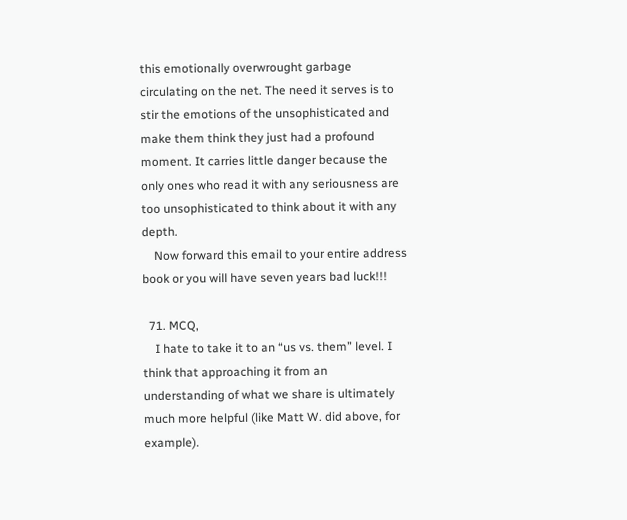this emotionally overwrought garbage circulating on the net. The need it serves is to stir the emotions of the unsophisticated and make them think they just had a profound moment. It carries little danger because the only ones who read it with any seriousness are too unsophisticated to think about it with any depth.
    Now forward this email to your entire address book or you will have seven years bad luck!!!

  71. MCQ,
    I hate to take it to an “us vs. them” level. I think that approaching it from an understanding of what we share is ultimately much more helpful (like Matt W. did above, for example).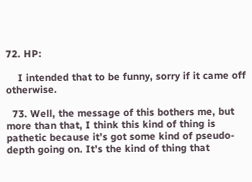72. HP:

    I intended that to be funny, sorry if it came off otherwise.

  73. Well, the message of this bothers me, but more than that, I think this kind of thing is pathetic because it’s got some kind of pseudo-depth going on. It’s the kind of thing that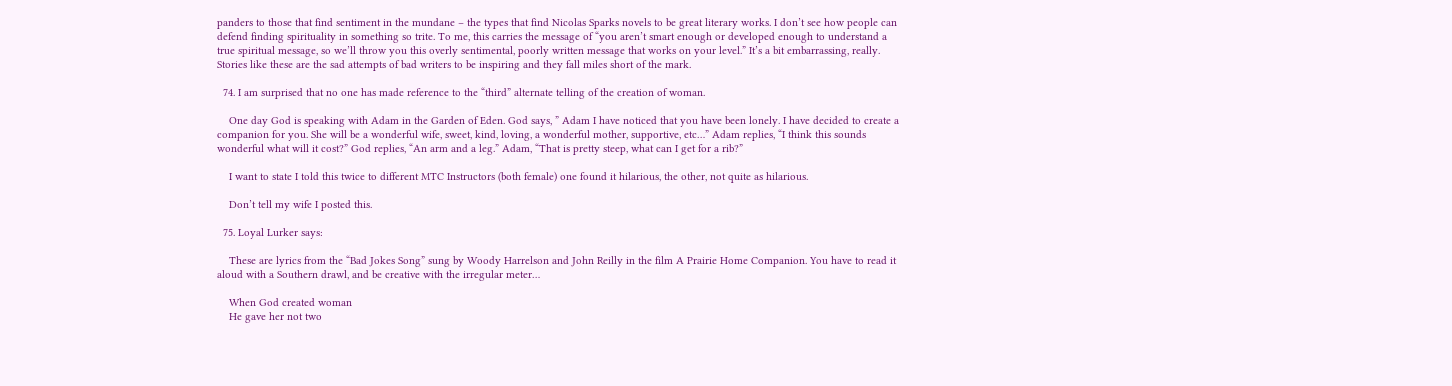panders to those that find sentiment in the mundane – the types that find Nicolas Sparks novels to be great literary works. I don’t see how people can defend finding spirituality in something so trite. To me, this carries the message of “you aren’t smart enough or developed enough to understand a true spiritual message, so we’ll throw you this overly sentimental, poorly written message that works on your level.” It’s a bit embarrassing, really. Stories like these are the sad attempts of bad writers to be inspiring and they fall miles short of the mark.

  74. I am surprised that no one has made reference to the “third” alternate telling of the creation of woman.

    One day God is speaking with Adam in the Garden of Eden. God says, ” Adam I have noticed that you have been lonely. I have decided to create a companion for you. She will be a wonderful wife, sweet, kind, loving, a wonderful mother, supportive, etc…” Adam replies, “I think this sounds wonderful what will it cost?” God replies, “An arm and a leg.” Adam, “That is pretty steep, what can I get for a rib?”

    I want to state I told this twice to different MTC Instructors (both female) one found it hilarious, the other, not quite as hilarious.

    Don’t tell my wife I posted this.

  75. Loyal Lurker says:

    These are lyrics from the “Bad Jokes Song” sung by Woody Harrelson and John Reilly in the film A Prairie Home Companion. You have to read it aloud with a Southern drawl, and be creative with the irregular meter…

    When God created woman
    He gave her not two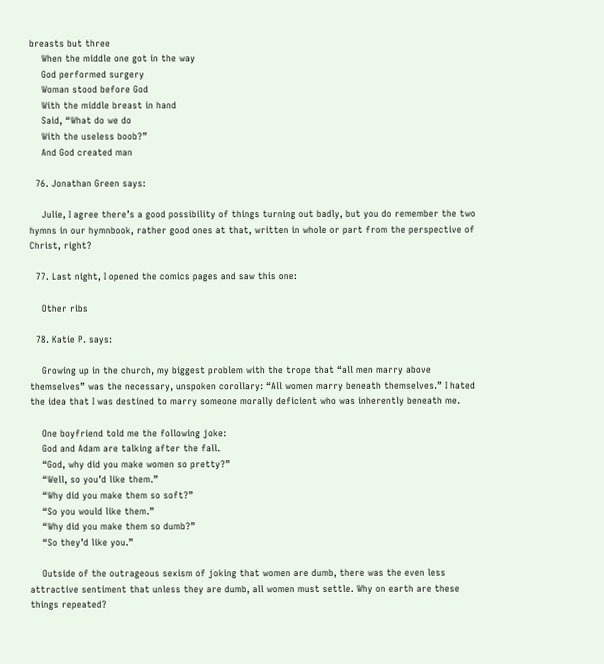breasts but three
    When the middle one got in the way
    God performed surgery
    Woman stood before God
    With the middle breast in hand
    Said, “What do we do
    With the useless boob?”
    And God created man

  76. Jonathan Green says:

    Julie, I agree there’s a good possibility of things turning out badly, but you do remember the two hymns in our hymnbook, rather good ones at that, written in whole or part from the perspective of Christ, right?

  77. Last night, I opened the comics pages and saw this one:

    Other ribs

  78. Katie P. says:

    Growing up in the church, my biggest problem with the trope that “all men marry above themselves” was the necessary, unspoken corollary: “All women marry beneath themselves.” I hated the idea that I was destined to marry someone morally deficient who was inherently beneath me.

    One boyfriend told me the following joke:
    God and Adam are talking after the fall.
    “God, why did you make women so pretty?”
    “Well, so you’d like them.”
    “Why did you make them so soft?”
    “So you would like them.”
    “Why did you make them so dumb?”
    “So they’d like you.”

    Outside of the outrageous sexism of joking that women are dumb, there was the even less attractive sentiment that unless they are dumb, all women must settle. Why on earth are these things repeated?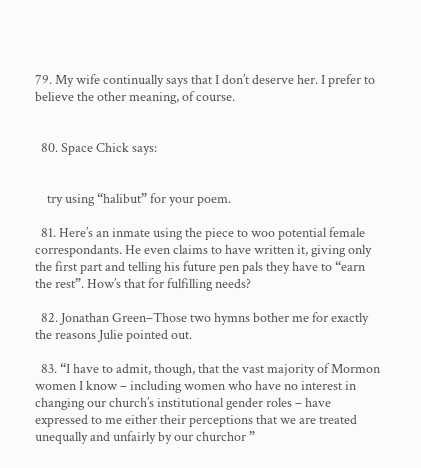79. My wife continually says that I don’t deserve her. I prefer to believe the other meaning, of course.


  80. Space Chick says:


    try using “halibut” for your poem.

  81. Here’s an inmate using the piece to woo potential female correspondants. He even claims to have written it, giving only the first part and telling his future pen pals they have to “earn the rest”. How’s that for fulfilling needs?

  82. Jonathan Green–Those two hymns bother me for exactly the reasons Julie pointed out.

  83. “I have to admit, though, that the vast majority of Mormon women I know – including women who have no interest in changing our church’s institutional gender roles – have expressed to me either their perceptions that we are treated unequally and unfairly by our churchor ”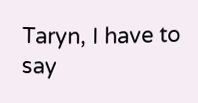Taryn, I have to say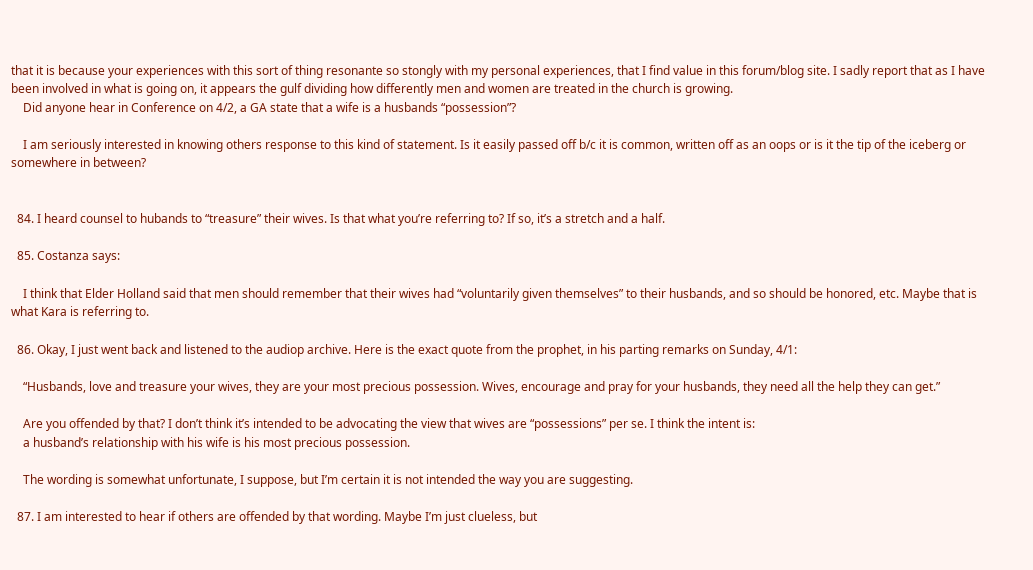that it is because your experiences with this sort of thing resonante so stongly with my personal experiences, that I find value in this forum/blog site. I sadly report that as I have been involved in what is going on, it appears the gulf dividing how differently men and women are treated in the church is growing.
    Did anyone hear in Conference on 4/2, a GA state that a wife is a husbands “possession”?

    I am seriously interested in knowing others response to this kind of statement. Is it easily passed off b/c it is common, written off as an oops or is it the tip of the iceberg or somewhere in between?


  84. I heard counsel to hubands to “treasure” their wives. Is that what you’re referring to? If so, it’s a stretch and a half.

  85. Costanza says:

    I think that Elder Holland said that men should remember that their wives had “voluntarily given themselves” to their husbands, and so should be honored, etc. Maybe that is what Kara is referring to.

  86. Okay, I just went back and listened to the audiop archive. Here is the exact quote from the prophet, in his parting remarks on Sunday, 4/1:

    “Husbands, love and treasure your wives, they are your most precious possession. Wives, encourage and pray for your husbands, they need all the help they can get.”

    Are you offended by that? I don’t think it’s intended to be advocating the view that wives are “possessions” per se. I think the intent is:
    a husband’s relationship with his wife is his most precious possession.

    The wording is somewhat unfortunate, I suppose, but I’m certain it is not intended the way you are suggesting.

  87. I am interested to hear if others are offended by that wording. Maybe I’m just clueless, but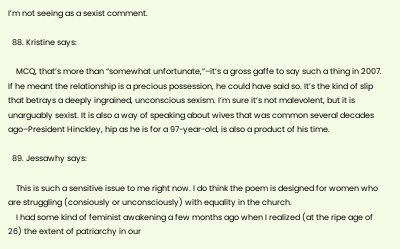I’m not seeing as a sexist comment.

  88. Kristine says:

    MCQ, that’s more than “somewhat unfortunate,”–it’s a gross gaffe to say such a thing in 2007. If he meant the relationship is a precious possession, he could have said so. It’s the kind of slip that betrays a deeply ingrained, unconscious sexism. I’m sure it’s not malevolent, but it is unarguably sexist. It is also a way of speaking about wives that was common several decades ago–President Hinckley, hip as he is for a 97-year-old, is also a product of his time.

  89. Jessawhy says:

    This is such a sensitive issue to me right now. I do think the poem is designed for women who are struggling (consiously or unconsciously) with equality in the church.
    I had some kind of feminist awakening a few months ago when I realized (at the ripe age of 26) the extent of patriarchy in our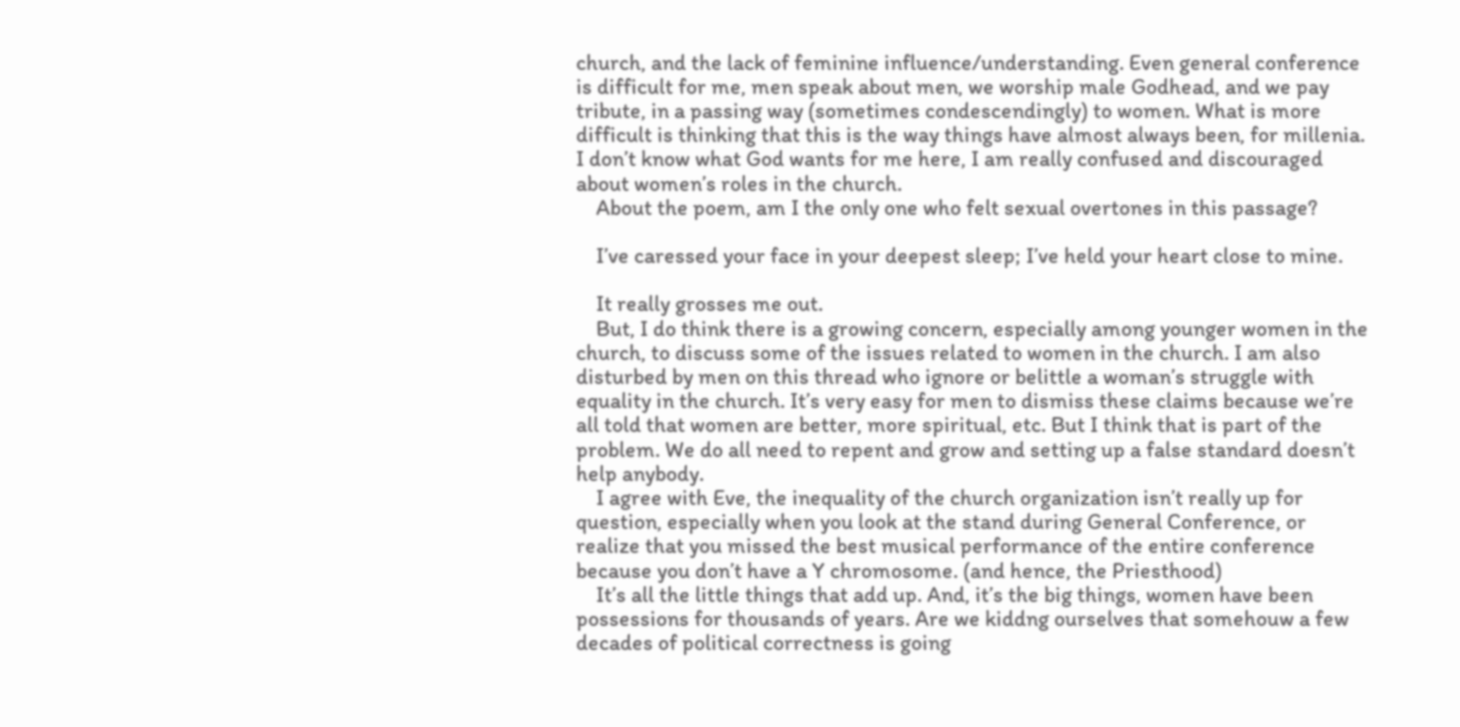church, and the lack of feminine influence/understanding. Even general conference is difficult for me, men speak about men, we worship male Godhead, and we pay tribute, in a passing way (sometimes condescendingly) to women. What is more difficult is thinking that this is the way things have almost always been, for millenia. I don’t know what God wants for me here, I am really confused and discouraged about women’s roles in the church.
    About the poem, am I the only one who felt sexual overtones in this passage?

    I’ve caressed your face in your deepest sleep; I’ve held your heart close to mine.

    It really grosses me out.
    But, I do think there is a growing concern, especially among younger women in the church, to discuss some of the issues related to women in the church. I am also disturbed by men on this thread who ignore or belittle a woman’s struggle with equality in the church. It’s very easy for men to dismiss these claims because we’re all told that women are better, more spiritual, etc. But I think that is part of the problem. We do all need to repent and grow and setting up a false standard doesn’t help anybody.
    I agree with Eve, the inequality of the church organization isn’t really up for question, especially when you look at the stand during General Conference, or realize that you missed the best musical performance of the entire conference because you don’t have a Y chromosome. (and hence, the Priesthood)
    It’s all the little things that add up. And, it’s the big things, women have been possessions for thousands of years. Are we kiddng ourselves that somehouw a few decades of political correctness is going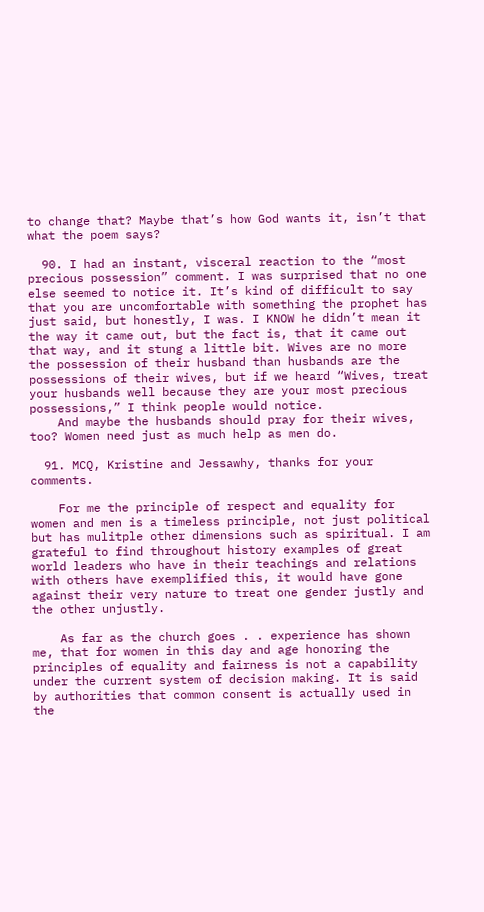to change that? Maybe that’s how God wants it, isn’t that what the poem says?

  90. I had an instant, visceral reaction to the “most precious possession” comment. I was surprised that no one else seemed to notice it. It’s kind of difficult to say that you are uncomfortable with something the prophet has just said, but honestly, I was. I KNOW he didn’t mean it the way it came out, but the fact is, that it came out that way, and it stung a little bit. Wives are no more the possession of their husband than husbands are the possessions of their wives, but if we heard “Wives, treat your husbands well because they are your most precious possessions,” I think people would notice.
    And maybe the husbands should pray for their wives, too? Women need just as much help as men do.

  91. MCQ, Kristine and Jessawhy, thanks for your comments.

    For me the principle of respect and equality for women and men is a timeless principle, not just political but has mulitple other dimensions such as spiritual. I am grateful to find throughout history examples of great world leaders who have in their teachings and relations with others have exemplified this, it would have gone against their very nature to treat one gender justly and the other unjustly.

    As far as the church goes . . experience has shown me, that for women in this day and age honoring the principles of equality and fairness is not a capability under the current system of decision making. It is said by authorities that common consent is actually used in the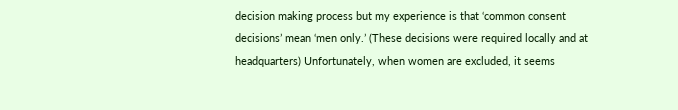decision making process but my experience is that ‘common consent decisions’ mean ‘men only.’ (These decisions were required locally and at headquarters) Unfortunately, when women are excluded, it seems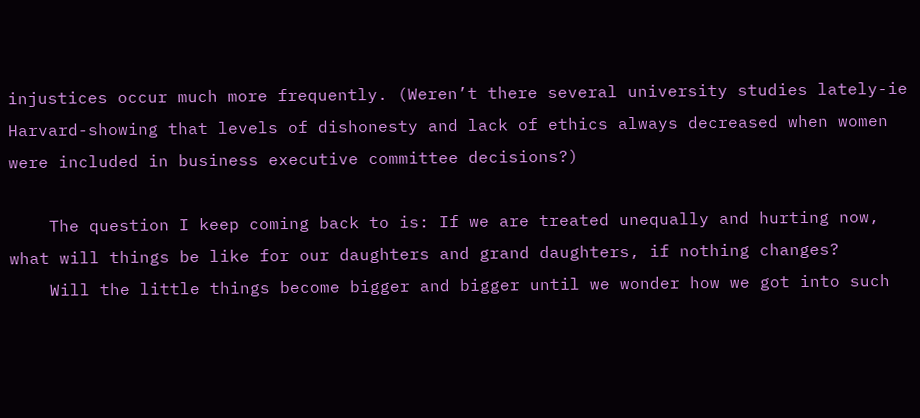injustices occur much more frequently. (Weren’t there several university studies lately-ie Harvard-showing that levels of dishonesty and lack of ethics always decreased when women were included in business executive committee decisions?)

    The question I keep coming back to is: If we are treated unequally and hurting now, what will things be like for our daughters and grand daughters, if nothing changes?
    Will the little things become bigger and bigger until we wonder how we got into such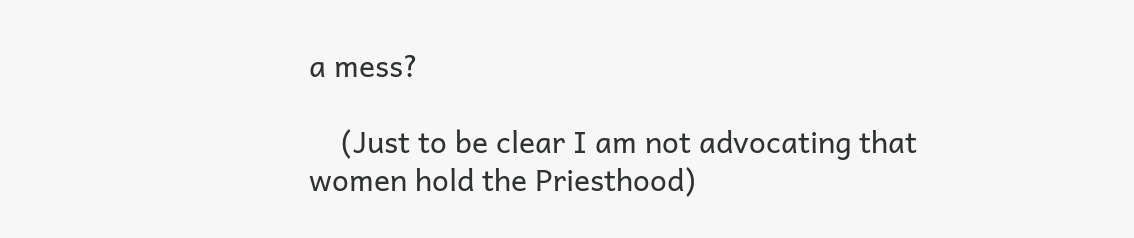a mess?

    (Just to be clear I am not advocating that women hold the Priesthood)